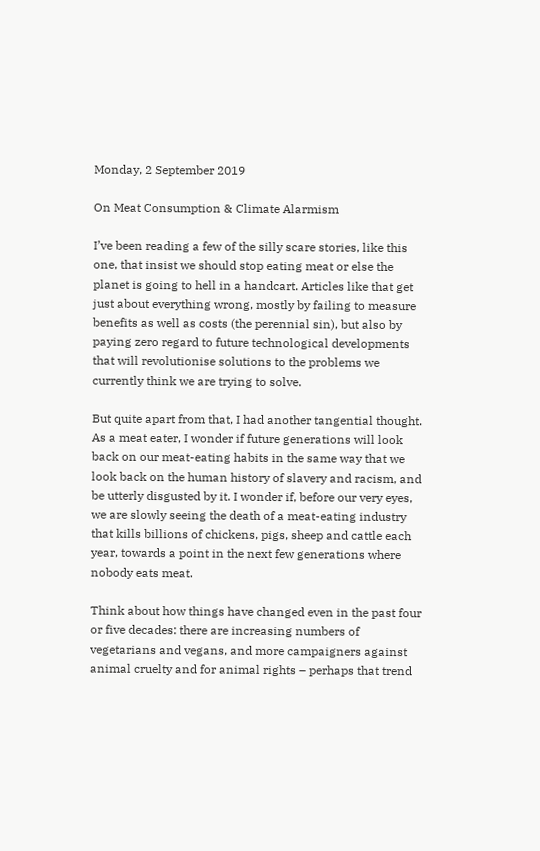Monday, 2 September 2019

On Meat Consumption & Climate Alarmism

I’ve been reading a few of the silly scare stories, like this one, that insist we should stop eating meat or else the planet is going to hell in a handcart. Articles like that get just about everything wrong, mostly by failing to measure benefits as well as costs (the perennial sin), but also by paying zero regard to future technological developments that will revolutionise solutions to the problems we currently think we are trying to solve.

But quite apart from that, I had another tangential thought. As a meat eater, I wonder if future generations will look back on our meat-eating habits in the same way that we look back on the human history of slavery and racism, and be utterly disgusted by it. I wonder if, before our very eyes, we are slowly seeing the death of a meat-eating industry that kills billions of chickens, pigs, sheep and cattle each year, towards a point in the next few generations where nobody eats meat.

Think about how things have changed even in the past four or five decades: there are increasing numbers of vegetarians and vegans, and more campaigners against animal cruelty and for animal rights – perhaps that trend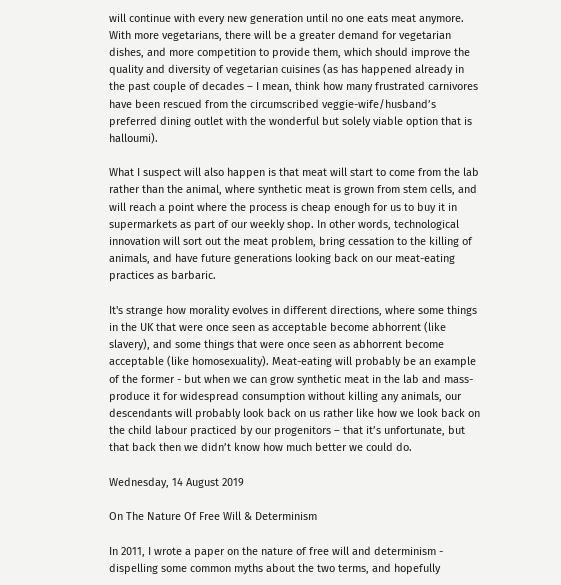will continue with every new generation until no one eats meat anymore. With more vegetarians, there will be a greater demand for vegetarian dishes, and more competition to provide them, which should improve the quality and diversity of vegetarian cuisines (as has happened already in the past couple of decades – I mean, think how many frustrated carnivores have been rescued from the circumscribed veggie-wife/husband’s preferred dining outlet with the wonderful but solely viable option that is halloumi).

What I suspect will also happen is that meat will start to come from the lab rather than the animal, where synthetic meat is grown from stem cells, and will reach a point where the process is cheap enough for us to buy it in supermarkets as part of our weekly shop. In other words, technological innovation will sort out the meat problem, bring cessation to the killing of animals, and have future generations looking back on our meat-eating practices as barbaric.

It's strange how morality evolves in different directions, where some things in the UK that were once seen as acceptable become abhorrent (like slavery), and some things that were once seen as abhorrent become acceptable (like homosexuality). Meat-eating will probably be an example of the former - but when we can grow synthetic meat in the lab and mass-produce it for widespread consumption without killing any animals, our descendants will probably look back on us rather like how we look back on the child labour practiced by our progenitors – that it’s unfortunate, but that back then we didn’t know how much better we could do.

Wednesday, 14 August 2019

On The Nature Of Free Will & Determinism

In 2011, I wrote a paper on the nature of free will and determinism - dispelling some common myths about the two terms, and hopefully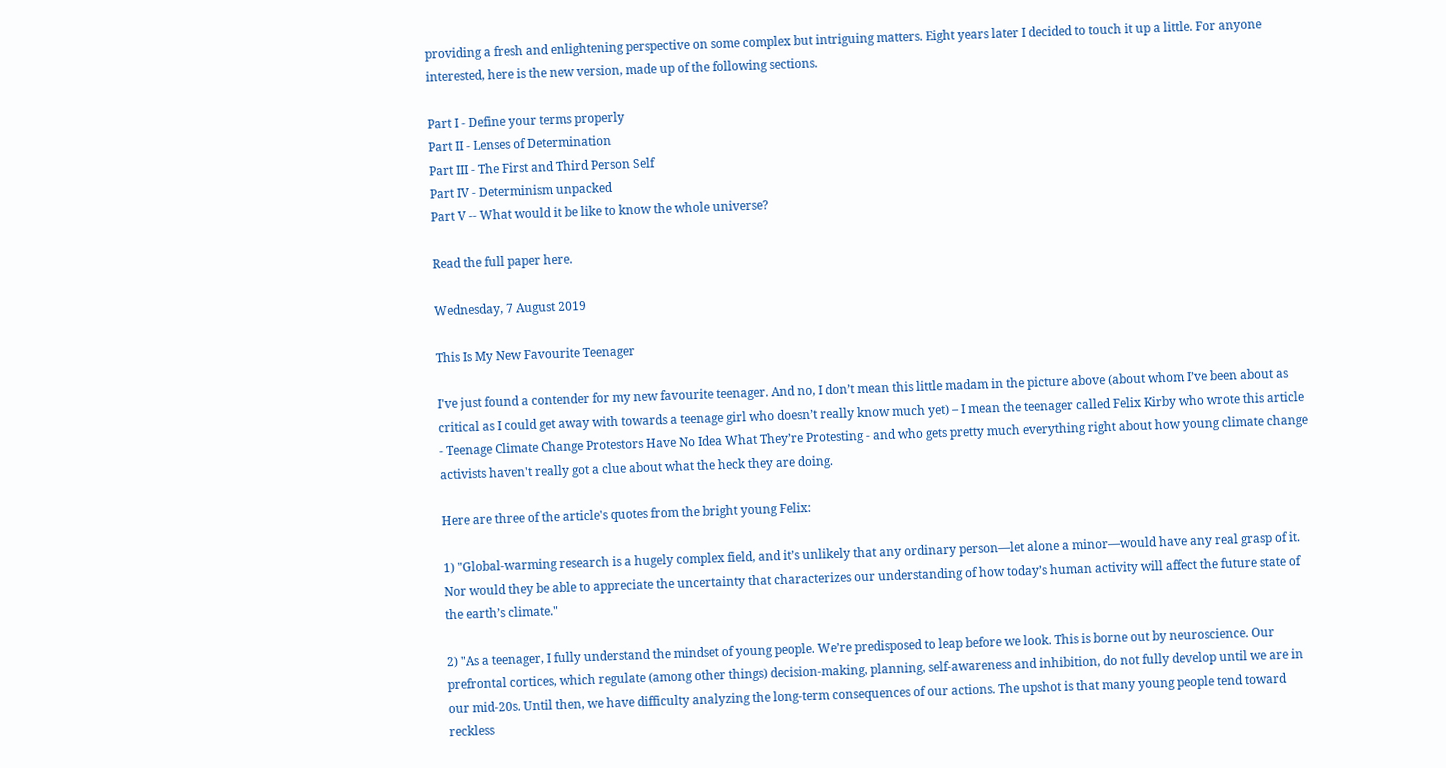providing a fresh and enlightening perspective on some complex but intriguing matters. Eight years later I decided to touch it up a little. For anyone interested, here is the new version, made up of the following sections.

Part I - Define your terms properly
Part II - Lenses of Determination
Part III - The First and Third Person Self
Part IV - Determinism unpacked
Part V -- What would it be like to know the whole universe?

Read the full paper here.

Wednesday, 7 August 2019

This Is My New Favourite Teenager

I've just found a contender for my new favourite teenager. And no, I don’t mean this little madam in the picture above (about whom I’ve been about as critical as I could get away with towards a teenage girl who doesn’t really know much yet) – I mean the teenager called Felix Kirby who wrote this article - Teenage Climate Change Protestors Have No Idea What They’re Protesting - and who gets pretty much everything right about how young climate change activists haven't really got a clue about what the heck they are doing.

Here are three of the article's quotes from the bright young Felix:

1) "Global-warming research is a hugely complex field, and it’s unlikely that any ordinary person—let alone a minor—would have any real grasp of it. Nor would they be able to appreciate the uncertainty that characterizes our understanding of how today’s human activity will affect the future state of the earth’s climate."

2) "As a teenager, I fully understand the mindset of young people. We’re predisposed to leap before we look. This is borne out by neuroscience. Our prefrontal cortices, which regulate (among other things) decision-making, planning, self-awareness and inhibition, do not fully develop until we are in our mid-20s. Until then, we have difficulty analyzing the long-term consequences of our actions. The upshot is that many young people tend toward reckless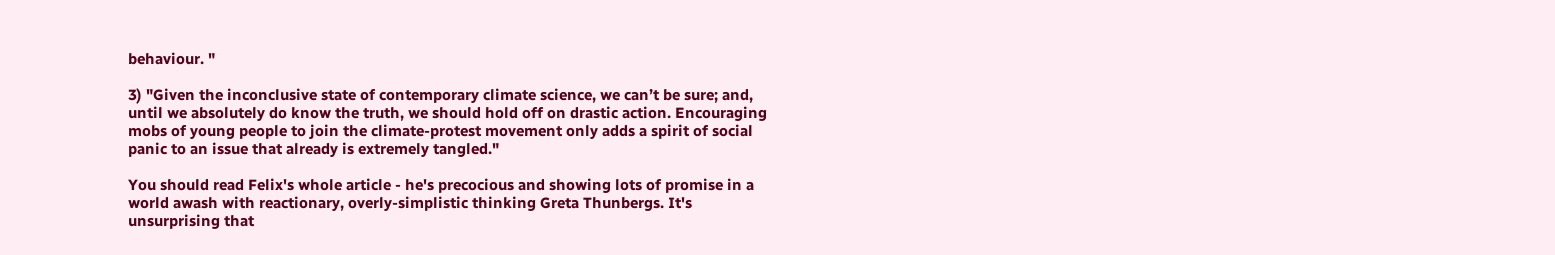behaviour. "

3) "Given the inconclusive state of contemporary climate science, we can’t be sure; and, until we absolutely do know the truth, we should hold off on drastic action. Encouraging mobs of young people to join the climate-protest movement only adds a spirit of social panic to an issue that already is extremely tangled."

You should read Felix's whole article - he's precocious and showing lots of promise in a world awash with reactionary, overly-simplistic thinking Greta Thunbergs. It's unsurprising that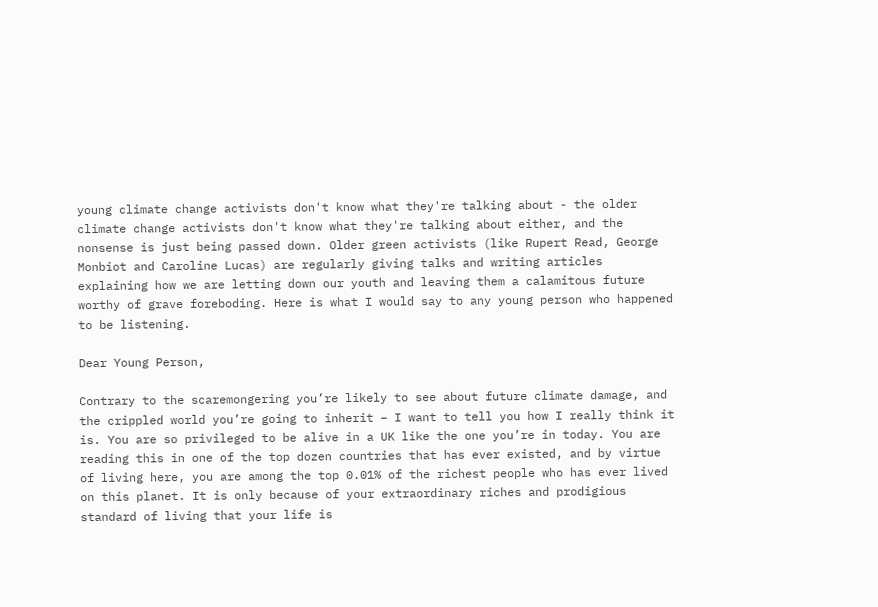young climate change activists don't know what they're talking about - the older climate change activists don't know what they're talking about either, and the nonsense is just being passed down. Older green activists (like Rupert Read, George Monbiot and Caroline Lucas) are regularly giving talks and writing articles explaining how we are letting down our youth and leaving them a calamitous future worthy of grave foreboding. Here is what I would say to any young person who happened to be listening.

Dear Young Person,

Contrary to the scaremongering you’re likely to see about future climate damage, and the crippled world you’re going to inherit – I want to tell you how I really think it is. You are so privileged to be alive in a UK like the one you’re in today. You are reading this in one of the top dozen countries that has ever existed, and by virtue of living here, you are among the top 0.01% of the richest people who has ever lived on this planet. It is only because of your extraordinary riches and prodigious standard of living that your life is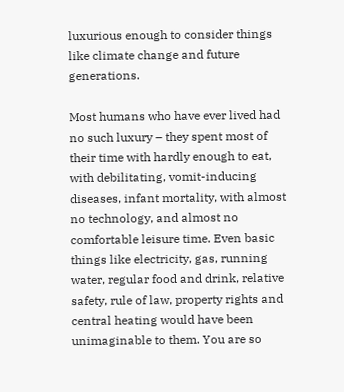luxurious enough to consider things like climate change and future generations.

Most humans who have ever lived had no such luxury – they spent most of their time with hardly enough to eat, with debilitating, vomit-inducing diseases, infant mortality, with almost no technology, and almost no comfortable leisure time. Even basic things like electricity, gas, running water, regular food and drink, relative safety, rule of law, property rights and central heating would have been unimaginable to them. You are so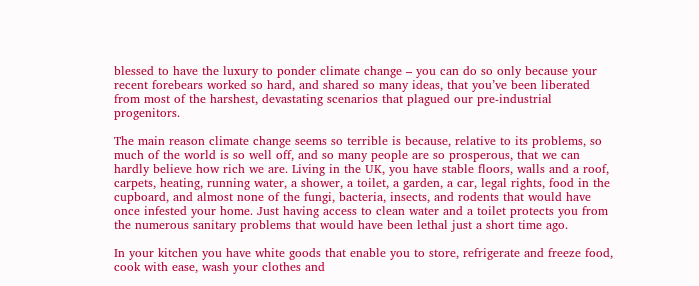blessed to have the luxury to ponder climate change – you can do so only because your recent forebears worked so hard, and shared so many ideas, that you’ve been liberated from most of the harshest, devastating scenarios that plagued our pre-industrial progenitors.

The main reason climate change seems so terrible is because, relative to its problems, so much of the world is so well off, and so many people are so prosperous, that we can hardly believe how rich we are. Living in the UK, you have stable floors, walls and a roof, carpets, heating, running water, a shower, a toilet, a garden, a car, legal rights, food in the cupboard, and almost none of the fungi, bacteria, insects, and rodents that would have once infested your home. Just having access to clean water and a toilet protects you from the numerous sanitary problems that would have been lethal just a short time ago.

In your kitchen you have white goods that enable you to store, refrigerate and freeze food, cook with ease, wash your clothes and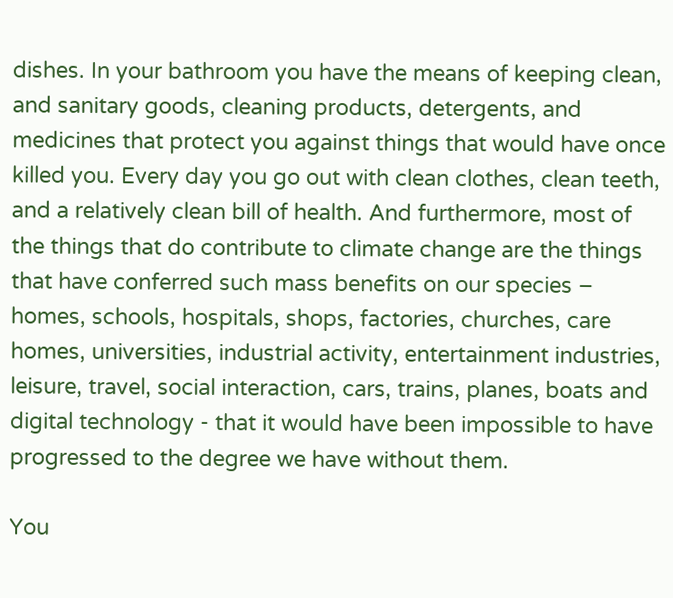dishes. In your bathroom you have the means of keeping clean, and sanitary goods, cleaning products, detergents, and medicines that protect you against things that would have once killed you. Every day you go out with clean clothes, clean teeth, and a relatively clean bill of health. And furthermore, most of the things that do contribute to climate change are the things that have conferred such mass benefits on our species – homes, schools, hospitals, shops, factories, churches, care homes, universities, industrial activity, entertainment industries, leisure, travel, social interaction, cars, trains, planes, boats and digital technology - that it would have been impossible to have progressed to the degree we have without them.

You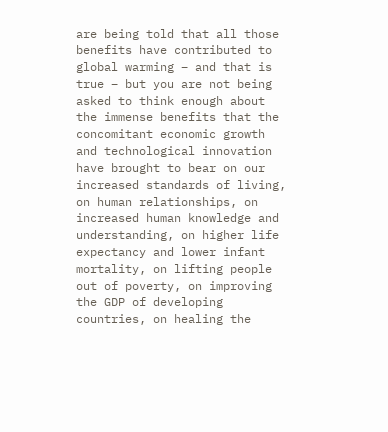are being told that all those benefits have contributed to global warming – and that is true – but you are not being asked to think enough about the immense benefits that the concomitant economic growth and technological innovation have brought to bear on our increased standards of living, on human relationships, on increased human knowledge and understanding, on higher life expectancy and lower infant mortality, on lifting people out of poverty, on improving the GDP of developing countries, on healing the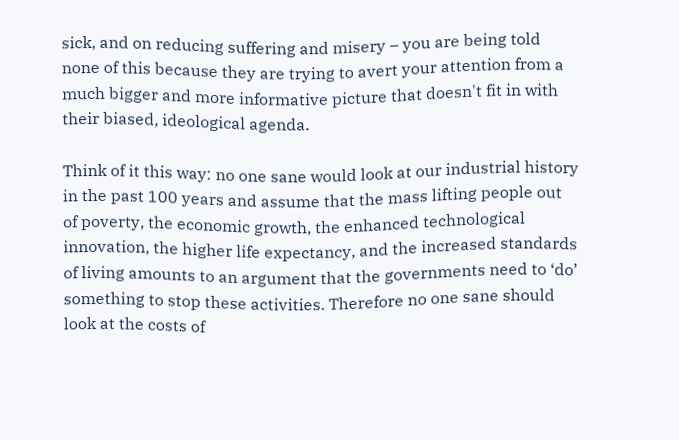sick, and on reducing suffering and misery – you are being told none of this because they are trying to avert your attention from a much bigger and more informative picture that doesn't fit in with their biased, ideological agenda.

Think of it this way: no one sane would look at our industrial history in the past 100 years and assume that the mass lifting people out of poverty, the economic growth, the enhanced technological innovation, the higher life expectancy, and the increased standards of living amounts to an argument that the governments need to ‘do’ something to stop these activities. Therefore no one sane should look at the costs of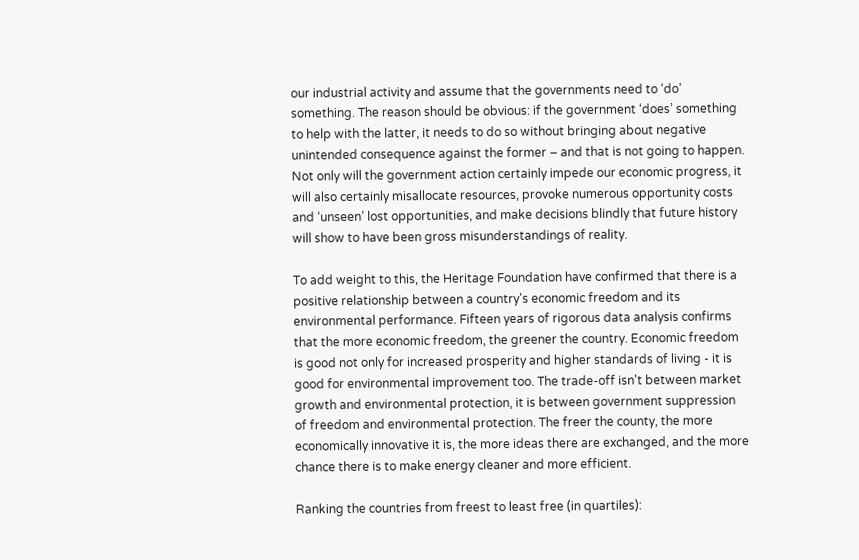our industrial activity and assume that the governments need to ‘do’ something. The reason should be obvious: if the government ‘does’ something to help with the latter, it needs to do so without bringing about negative unintended consequence against the former – and that is not going to happen. Not only will the government action certainly impede our economic progress, it will also certainly misallocate resources, provoke numerous opportunity costs and ‘unseen’ lost opportunities, and make decisions blindly that future history will show to have been gross misunderstandings of reality.

To add weight to this, the Heritage Foundation have confirmed that there is a positive relationship between a country's economic freedom and its environmental performance. Fifteen years of rigorous data analysis confirms that the more economic freedom, the greener the country. Economic freedom is good not only for increased prosperity and higher standards of living - it is good for environmental improvement too. The trade-off isn't between market growth and environmental protection, it is between government suppression of freedom and environmental protection. The freer the county, the more economically innovative it is, the more ideas there are exchanged, and the more chance there is to make energy cleaner and more efficient.

Ranking the countries from freest to least free (in quartiles):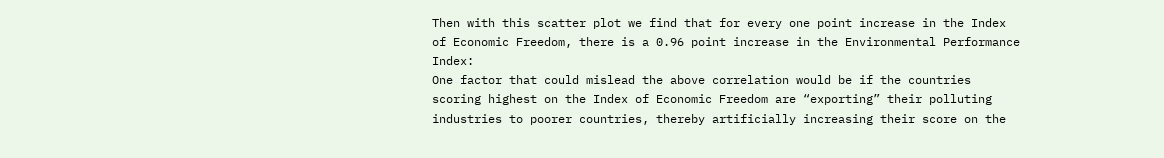Then with this scatter plot we find that for every one point increase in the Index of Economic Freedom, there is a 0.96 point increase in the Environmental Performance Index:
One factor that could mislead the above correlation would be if the countries scoring highest on the Index of Economic Freedom are “exporting” their polluting industries to poorer countries, thereby artificially increasing their score on the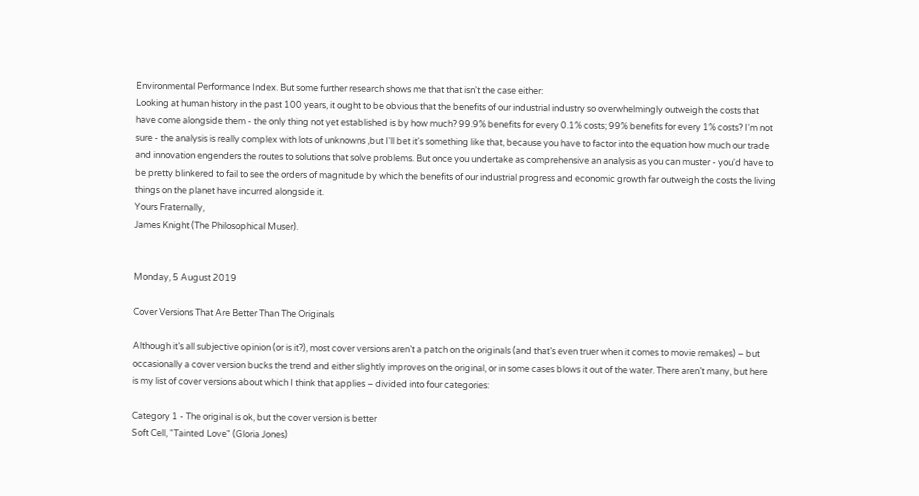Environmental Performance Index. But some further research shows me that that isn't the case either:
Looking at human history in the past 100 years, it ought to be obvious that the benefits of our industrial industry so overwhelmingly outweigh the costs that have come alongside them - the only thing not yet established is by how much? 99.9% benefits for every 0.1% costs; 99% benefits for every 1% costs? I'm not sure - the analysis is really complex with lots of unknowns ,but I'll bet it's something like that, because you have to factor into the equation how much our trade and innovation engenders the routes to solutions that solve problems. But once you undertake as comprehensive an analysis as you can muster - you'd have to be pretty blinkered to fail to see the orders of magnitude by which the benefits of our industrial progress and economic growth far outweigh the costs the living things on the planet have incurred alongside it.
Yours Fraternally,
James Knight (The Philosophical Muser).


Monday, 5 August 2019

Cover Versions That Are Better Than The Originals

Although it’s all subjective opinion (or is it?), most cover versions aren’t a patch on the originals (and that’s even truer when it comes to movie remakes) – but occasionally a cover version bucks the trend and either slightly improves on the original, or in some cases blows it out of the water. There aren’t many, but here is my list of cover versions about which I think that applies – divided into four categories:

Category 1 - The original is ok, but the cover version is better
Soft Cell, "Tainted Love" (Gloria Jones)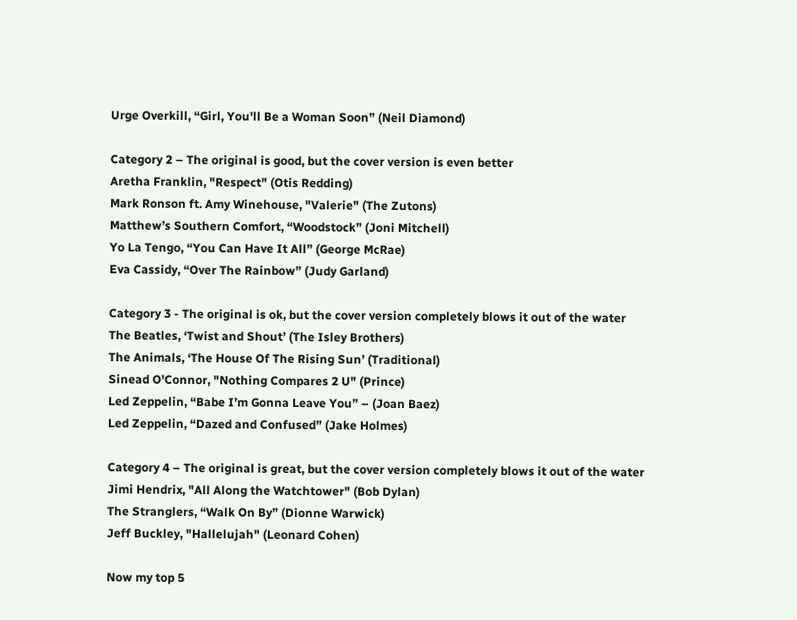Urge Overkill, “Girl, You'll Be a Woman Soon” (Neil Diamond)

Category 2 – The original is good, but the cover version is even better
Aretha Franklin, "Respect" (Otis Redding)
Mark Ronson ft. Amy Winehouse, "Valerie" (The Zutons)
Matthew’s Southern Comfort, “Woodstock” (Joni Mitchell)
Yo La Tengo, “You Can Have It All” (George McRae)
Eva Cassidy, “Over The Rainbow” (Judy Garland)

Category 3 - The original is ok, but the cover version completely blows it out of the water
The Beatles, ‘Twist and Shout’ (The Isley Brothers)
The Animals, ‘The House Of The Rising Sun’ (Traditional)
Sinead O'Connor, "Nothing Compares 2 U" (Prince)
Led Zeppelin, “Babe I’m Gonna Leave You” – (Joan Baez)
Led Zeppelin, “Dazed and Confused” (Jake Holmes)

Category 4 – The original is great, but the cover version completely blows it out of the water
Jimi Hendrix, "All Along the Watchtower" (Bob Dylan)
The Stranglers, “Walk On By” (Dionne Warwick)
Jeff Buckley, "Hallelujah" (Leonard Cohen)

Now my top 5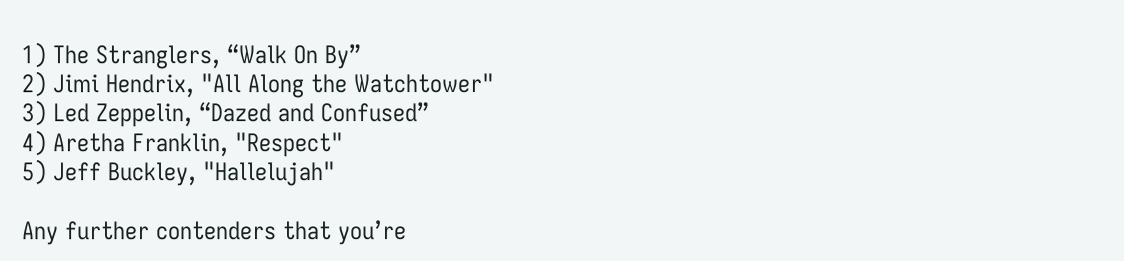1) The Stranglers, “Walk On By”
2) Jimi Hendrix, "All Along the Watchtower"
3) Led Zeppelin, “Dazed and Confused”
4) Aretha Franklin, "Respect"
5) Jeff Buckley, "Hallelujah"

Any further contenders that you’re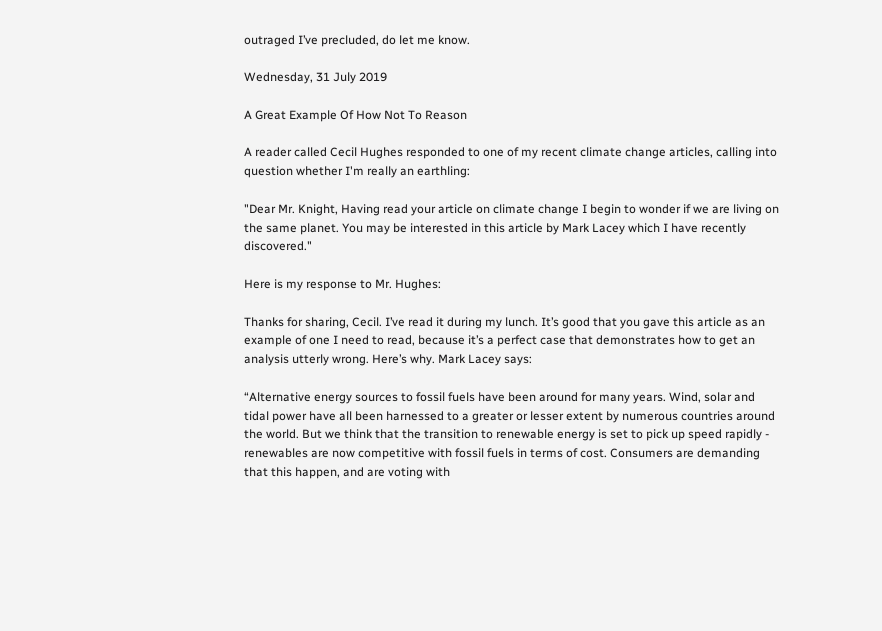outraged I’ve precluded, do let me know.

Wednesday, 31 July 2019

A Great Example Of How Not To Reason

A reader called Cecil Hughes responded to one of my recent climate change articles, calling into question whether I'm really an earthling:

"Dear Mr. Knight, Having read your article on climate change I begin to wonder if we are living on the same planet. You may be interested in this article by Mark Lacey which I have recently discovered."

Here is my response to Mr. Hughes:

Thanks for sharing, Cecil. I’ve read it during my lunch. It’s good that you gave this article as an example of one I need to read, because it’s a perfect case that demonstrates how to get an analysis utterly wrong. Here’s why. Mark Lacey says:

“Alternative energy sources to fossil fuels have been around for many years. Wind, solar and tidal power have all been harnessed to a greater or lesser extent by numerous countries around the world. But we think that the transition to renewable energy is set to pick up speed rapidly - renewables are now competitive with fossil fuels in terms of cost. Consumers are demanding that this happen, and are voting with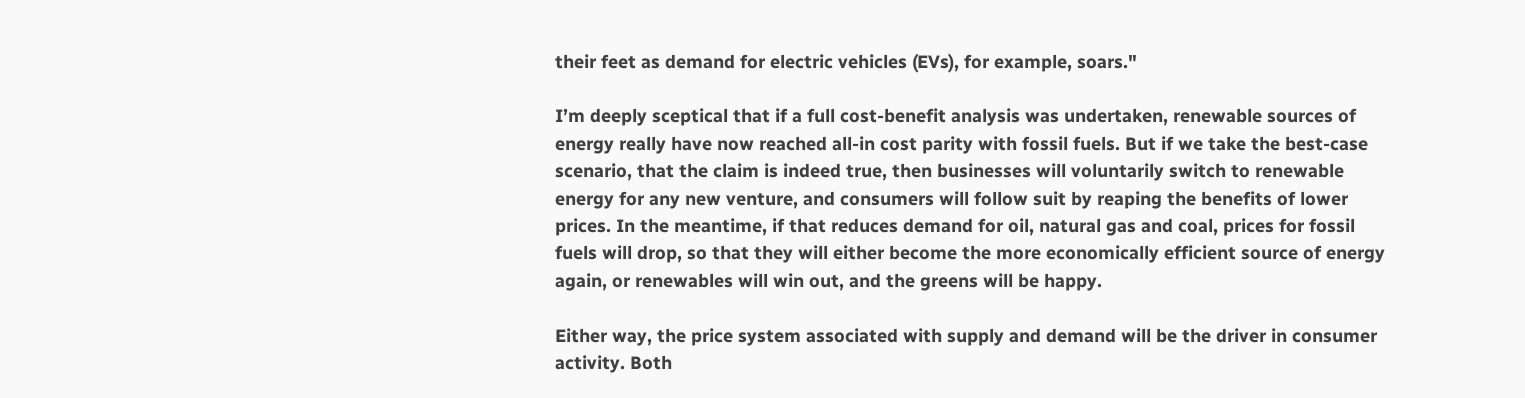their feet as demand for electric vehicles (EVs), for example, soars."

I’m deeply sceptical that if a full cost-benefit analysis was undertaken, renewable sources of energy really have now reached all-in cost parity with fossil fuels. But if we take the best-case scenario, that the claim is indeed true, then businesses will voluntarily switch to renewable energy for any new venture, and consumers will follow suit by reaping the benefits of lower prices. In the meantime, if that reduces demand for oil, natural gas and coal, prices for fossil fuels will drop, so that they will either become the more economically efficient source of energy again, or renewables will win out, and the greens will be happy.

Either way, the price system associated with supply and demand will be the driver in consumer activity. Both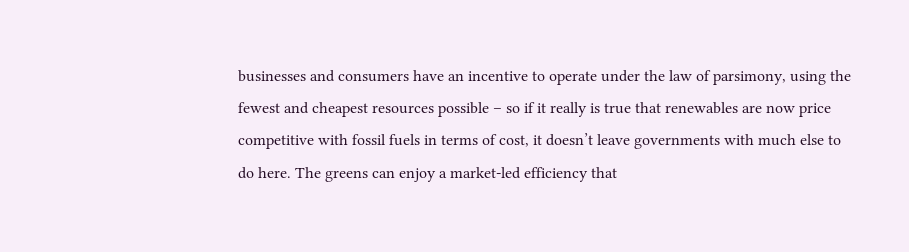businesses and consumers have an incentive to operate under the law of parsimony, using the fewest and cheapest resources possible – so if it really is true that renewables are now price competitive with fossil fuels in terms of cost, it doesn’t leave governments with much else to do here. The greens can enjoy a market-led efficiency that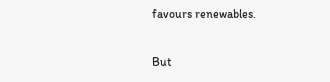favours renewables.

But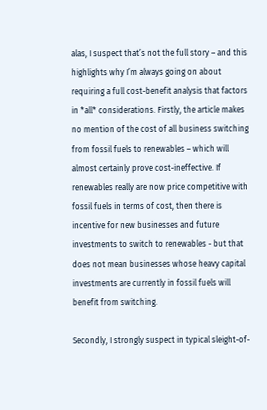alas, I suspect that’s not the full story – and this highlights why I’m always going on about requiring a full cost-benefit analysis that factors in *all* considerations. Firstly, the article makes no mention of the cost of all business switching from fossil fuels to renewables – which will almost certainly prove cost-ineffective. If renewables really are now price competitive with fossil fuels in terms of cost, then there is incentive for new businesses and future investments to switch to renewables - but that does not mean businesses whose heavy capital investments are currently in fossil fuels will benefit from switching.

Secondly, I strongly suspect in typical sleight-of-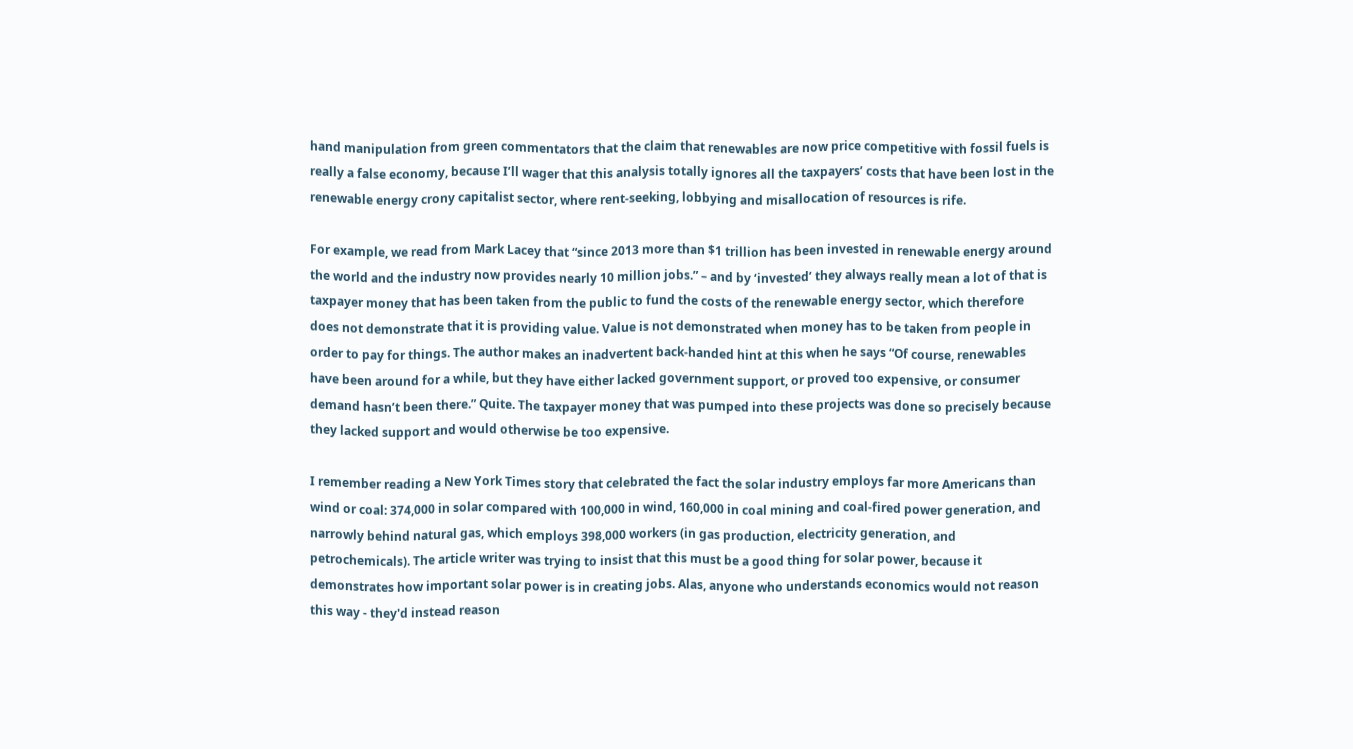hand manipulation from green commentators that the claim that renewables are now price competitive with fossil fuels is really a false economy, because I’ll wager that this analysis totally ignores all the taxpayers’ costs that have been lost in the renewable energy crony capitalist sector, where rent-seeking, lobbying and misallocation of resources is rife.

For example, we read from Mark Lacey that “since 2013 more than $1 trillion has been invested in renewable energy around the world and the industry now provides nearly 10 million jobs.” – and by ‘invested’ they always really mean a lot of that is taxpayer money that has been taken from the public to fund the costs of the renewable energy sector, which therefore does not demonstrate that it is providing value. Value is not demonstrated when money has to be taken from people in order to pay for things. The author makes an inadvertent back-handed hint at this when he says “Of course, renewables have been around for a while, but they have either lacked government support, or proved too expensive, or consumer demand hasn’t been there.” Quite. The taxpayer money that was pumped into these projects was done so precisely because they lacked support and would otherwise be too expensive.

I remember reading a New York Times story that celebrated the fact the solar industry employs far more Americans than wind or coal: 374,000 in solar compared with 100,000 in wind, 160,000 in coal mining and coal-fired power generation, and narrowly behind natural gas, which employs 398,000 workers (in gas production, electricity generation, and petrochemicals). The article writer was trying to insist that this must be a good thing for solar power, because it demonstrates how important solar power is in creating jobs. Alas, anyone who understands economics would not reason this way - they'd instead reason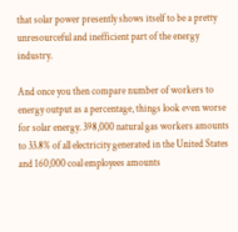that solar power presently shows itself to be a pretty unresourceful and inefficient part of the energy industry.

And once you then compare number of workers to energy output as a percentage, things look even worse for solar energy. 398,000 natural gas workers amounts to 33.8% of all electricity generated in the United States and 160,000 coal employees amounts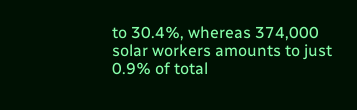to 30.4%, whereas 374,000 solar workers amounts to just 0.9% of total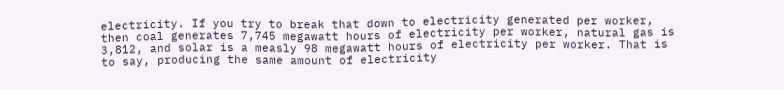electricity. If you try to break that down to electricity generated per worker, then coal generates 7,745 megawatt hours of electricity per worker, natural gas is 3,812, and solar is a measly 98 megawatt hours of electricity per worker. That is to say, producing the same amount of electricity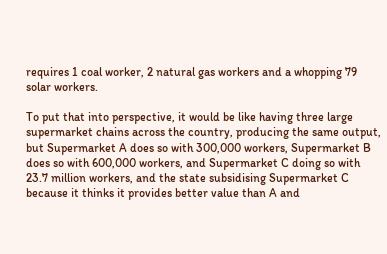requires 1 coal worker, 2 natural gas workers and a whopping 79 solar workers.

To put that into perspective, it would be like having three large supermarket chains across the country, producing the same output, but Supermarket A does so with 300,000 workers, Supermarket B does so with 600,000 workers, and Supermarket C doing so with 23.7 million workers, and the state subsidising Supermarket C because it thinks it provides better value than A and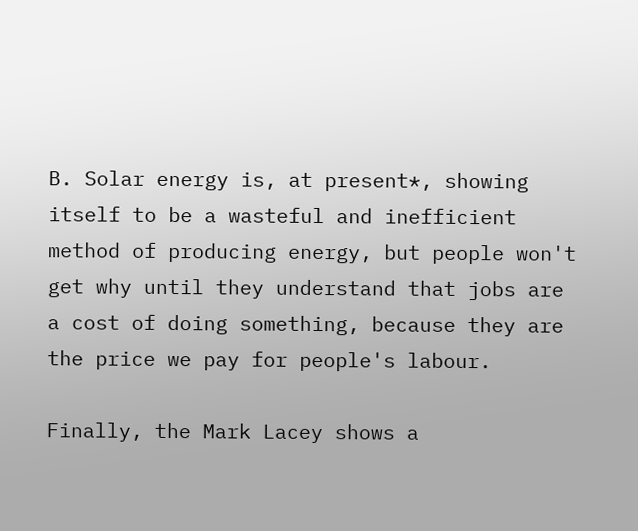B. Solar energy is, at present*, showing itself to be a wasteful and inefficient method of producing energy, but people won't get why until they understand that jobs are a cost of doing something, because they are the price we pay for people's labour.

Finally, the Mark Lacey shows a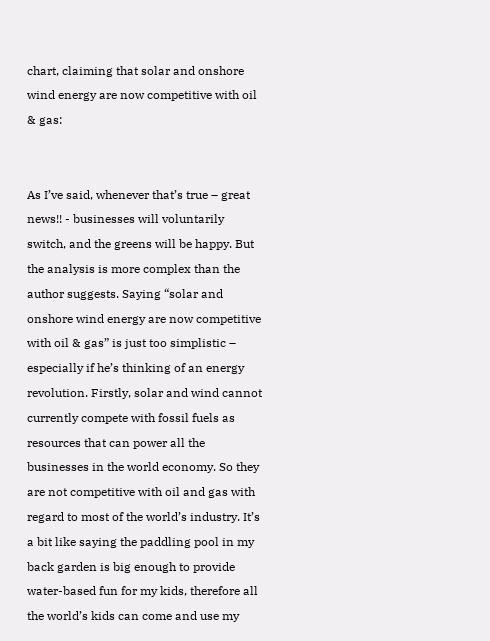chart, claiming that solar and onshore wind energy are now competitive with oil & gas:


As I’ve said, whenever that’s true – great news!! - businesses will voluntarily switch, and the greens will be happy. But the analysis is more complex than the author suggests. Saying “solar and onshore wind energy are now competitive with oil & gas” is just too simplistic – especially if he’s thinking of an energy revolution. Firstly, solar and wind cannot currently compete with fossil fuels as resources that can power all the businesses in the world economy. So they are not competitive with oil and gas with regard to most of the world’s industry. It’s a bit like saying the paddling pool in my back garden is big enough to provide water-based fun for my kids, therefore all the world’s kids can come and use my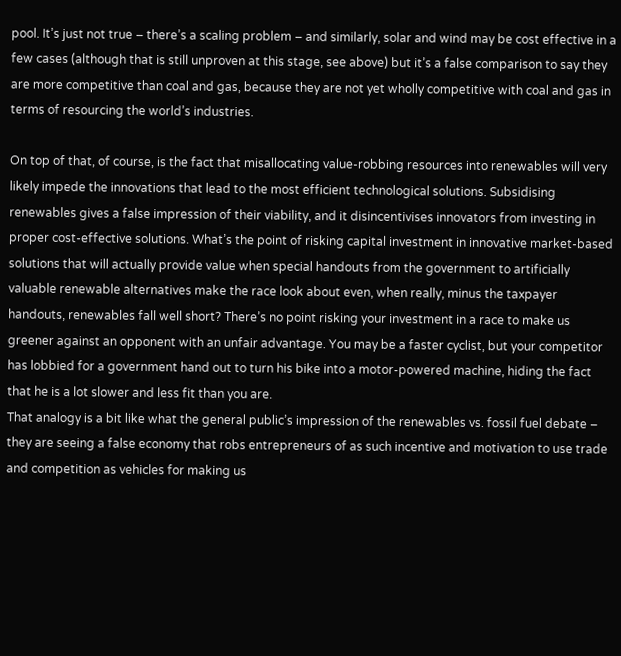pool. It’s just not true – there’s a scaling problem – and similarly, solar and wind may be cost effective in a few cases (although that is still unproven at this stage, see above) but it’s a false comparison to say they are more competitive than coal and gas, because they are not yet wholly competitive with coal and gas in terms of resourcing the world’s industries.

On top of that, of course, is the fact that misallocating value-robbing resources into renewables will very likely impede the innovations that lead to the most efficient technological solutions. Subsidising renewables gives a false impression of their viability, and it disincentivises innovators from investing in proper cost-effective solutions. What’s the point of risking capital investment in innovative market-based solutions that will actually provide value when special handouts from the government to artificially valuable renewable alternatives make the race look about even, when really, minus the taxpayer handouts, renewables fall well short? There’s no point risking your investment in a race to make us greener against an opponent with an unfair advantage. You may be a faster cyclist, but your competitor has lobbied for a government hand out to turn his bike into a motor-powered machine, hiding the fact that he is a lot slower and less fit than you are.
That analogy is a bit like what the general public’s impression of the renewables vs. fossil fuel debate – they are seeing a false economy that robs entrepreneurs of as such incentive and motivation to use trade and competition as vehicles for making us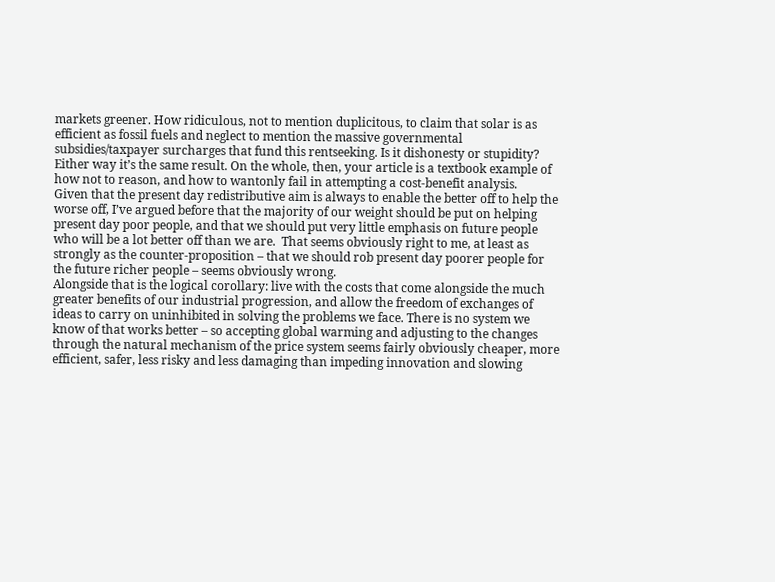markets greener. How ridiculous, not to mention duplicitous, to claim that solar is as efficient as fossil fuels and neglect to mention the massive governmental subsidies/taxpayer surcharges that fund this rentseeking. Is it dishonesty or stupidity? Either way it’s the same result. On the whole, then, your article is a textbook example of how not to reason, and how to wantonly fail in attempting a cost-benefit analysis.
Given that the present day redistributive aim is always to enable the better off to help the worse off, I’ve argued before that the majority of our weight should be put on helping present day poor people, and that we should put very little emphasis on future people who will be a lot better off than we are.  That seems obviously right to me, at least as strongly as the counter-proposition – that we should rob present day poorer people for the future richer people – seems obviously wrong.
Alongside that is the logical corollary: live with the costs that come alongside the much greater benefits of our industrial progression, and allow the freedom of exchanges of ideas to carry on uninhibited in solving the problems we face. There is no system we know of that works better – so accepting global warming and adjusting to the changes through the natural mechanism of the price system seems fairly obviously cheaper, more efficient, safer, less risky and less damaging than impeding innovation and slowing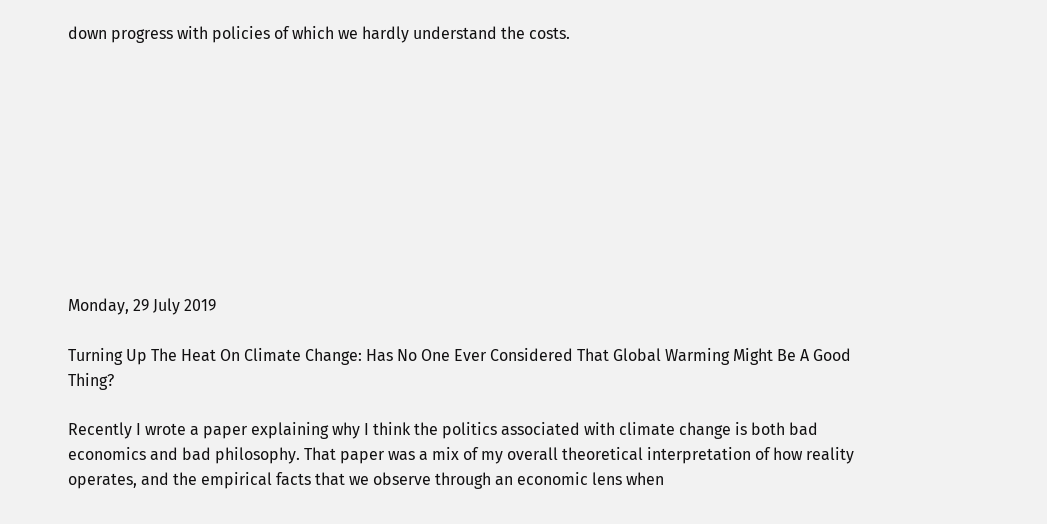down progress with policies of which we hardly understand the costs.










Monday, 29 July 2019

Turning Up The Heat On Climate Change: Has No One Ever Considered That Global Warming Might Be A Good Thing?

Recently I wrote a paper explaining why I think the politics associated with climate change is both bad economics and bad philosophy. That paper was a mix of my overall theoretical interpretation of how reality operates, and the empirical facts that we observe through an economic lens when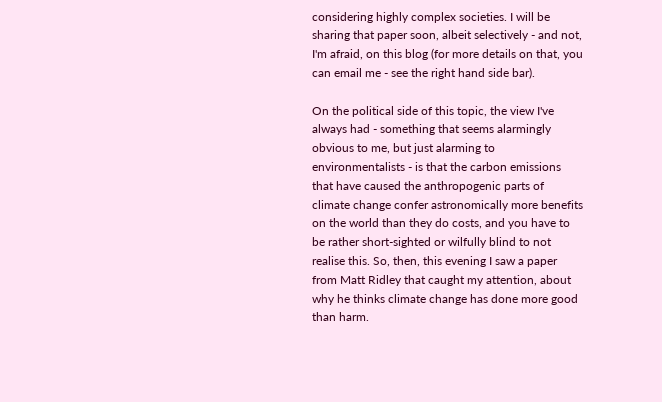considering highly complex societies. I will be sharing that paper soon, albeit selectively - and not, I'm afraid, on this blog (for more details on that, you can email me - see the right hand side bar).

On the political side of this topic, the view I've always had - something that seems alarmingly obvious to me, but just alarming to environmentalists - is that the carbon emissions that have caused the anthropogenic parts of climate change confer astronomically more benefits on the world than they do costs, and you have to be rather short-sighted or wilfully blind to not realise this. So, then, this evening I saw a paper from Matt Ridley that caught my attention, about why he thinks climate change has done more good than harm.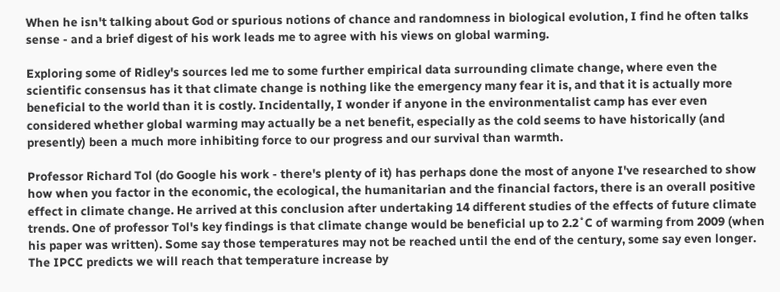When he isn't talking about God or spurious notions of chance and randomness in biological evolution, I find he often talks sense - and a brief digest of his work leads me to agree with his views on global warming.

Exploring some of Ridley's sources led me to some further empirical data surrounding climate change, where even the scientific consensus has it that climate change is nothing like the emergency many fear it is, and that it is actually more beneficial to the world than it is costly. Incidentally, I wonder if anyone in the environmentalist camp has ever even considered whether global warming may actually be a net benefit, especially as the cold seems to have historically (and presently) been a much more inhibiting force to our progress and our survival than warmth.

Professor Richard Tol (do Google his work - there's plenty of it) has perhaps done the most of anyone I've researched to show how when you factor in the economic, the ecological, the humanitarian and the financial factors, there is an overall positive effect in climate change. He arrived at this conclusion after undertaking 14 different studies of the effects of future climate trends. One of professor Tol's key findings is that climate change would be beneficial up to 2.2˚C of warming from 2009 (when his paper was written). Some say those temperatures may not be reached until the end of the century, some say even longer. The IPCC predicts we will reach that temperature increase by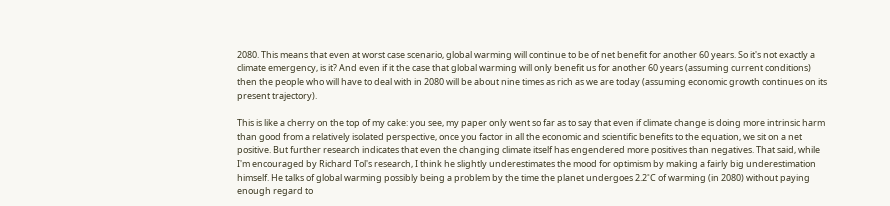2080. This means that even at worst case scenario, global warming will continue to be of net benefit for another 60 years. So it's not exactly a climate emergency, is it? And even if it the case that global warming will only benefit us for another 60 years (assuming current conditions) then the people who will have to deal with in 2080 will be about nine times as rich as we are today (assuming economic growth continues on its present trajectory).

This is like a cherry on the top of my cake: you see, my paper only went so far as to say that even if climate change is doing more intrinsic harm than good from a relatively isolated perspective, once you factor in all the economic and scientific benefits to the equation, we sit on a net positive. But further research indicates that even the changing climate itself has engendered more positives than negatives. That said, while I'm encouraged by Richard Tol's research, I think he slightly underestimates the mood for optimism by making a fairly big underestimation himself. He talks of global warming possibly being a problem by the time the planet undergoes 2.2˚C of warming (in 2080) without paying enough regard to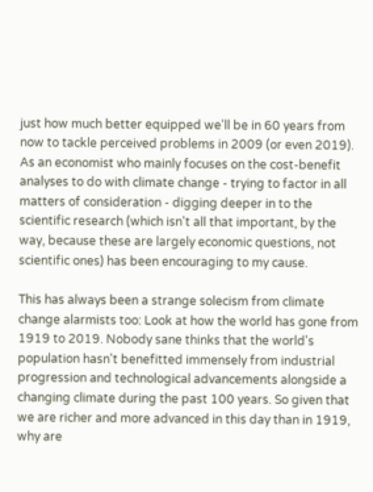just how much better equipped we'll be in 60 years from now to tackle perceived problems in 2009 (or even 2019). As an economist who mainly focuses on the cost-benefit analyses to do with climate change - trying to factor in all matters of consideration - digging deeper in to the scientific research (which isn't all that important, by the way, because these are largely economic questions, not scientific ones) has been encouraging to my cause.

This has always been a strange solecism from climate change alarmists too: Look at how the world has gone from 1919 to 2019. Nobody sane thinks that the world's population hasn't benefitted immensely from industrial progression and technological advancements alongside a changing climate during the past 100 years. So given that we are richer and more advanced in this day than in 1919, why are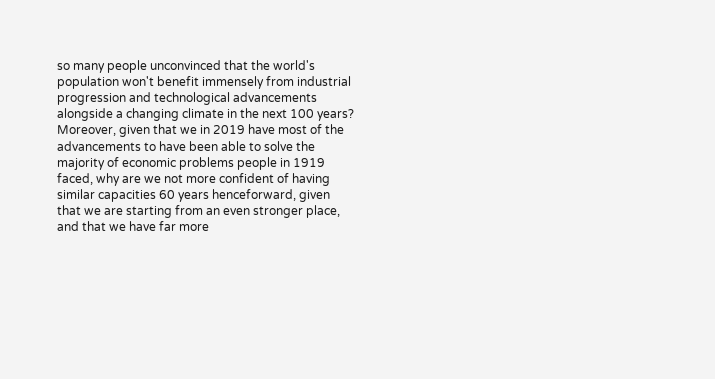so many people unconvinced that the world's population won't benefit immensely from industrial progression and technological advancements alongside a changing climate in the next 100 years? Moreover, given that we in 2019 have most of the advancements to have been able to solve the majority of economic problems people in 1919 faced, why are we not more confident of having similar capacities 60 years henceforward, given that we are starting from an even stronger place, and that we have far more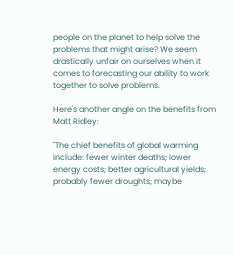people on the planet to help solve the problems that might arise? We seem drastically unfair on ourselves when it comes to forecasting our ability to work together to solve problems.

Here's another angle on the benefits from Matt Ridley:

"The chief benefits of global warming include: fewer winter deaths; lower energy costs; better agricultural yields; probably fewer droughts; maybe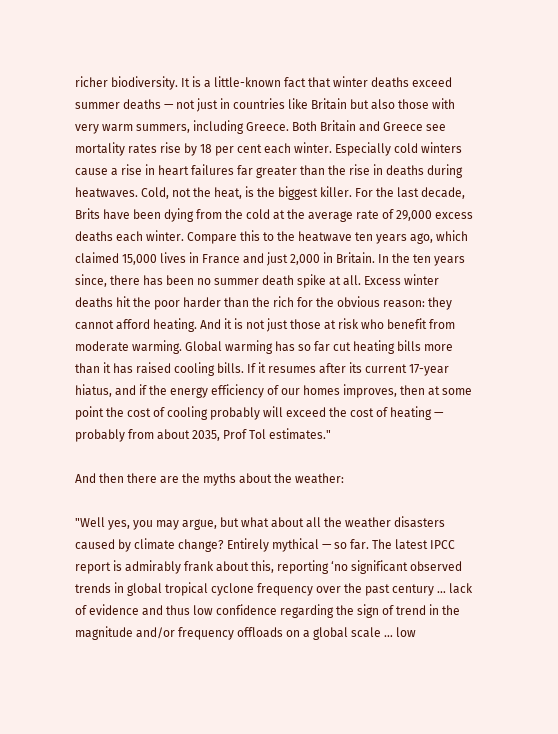richer biodiversity. It is a little-known fact that winter deaths exceed summer deaths — not just in countries like Britain but also those with very warm summers, including Greece. Both Britain and Greece see mortality rates rise by 18 per cent each winter. Especially cold winters cause a rise in heart failures far greater than the rise in deaths during heatwaves. Cold, not the heat, is the biggest killer. For the last decade, Brits have been dying from the cold at the average rate of 29,000 excess deaths each winter. Compare this to the heatwave ten years ago, which claimed 15,000 lives in France and just 2,000 in Britain. In the ten years since, there has been no summer death spike at all. Excess winter deaths hit the poor harder than the rich for the obvious reason: they cannot afford heating. And it is not just those at risk who benefit from moderate warming. Global warming has so far cut heating bills more than it has raised cooling bills. If it resumes after its current 17-year hiatus, and if the energy efficiency of our homes improves, then at some point the cost of cooling probably will exceed the cost of heating — probably from about 2035, Prof Tol estimates."

And then there are the myths about the weather:

"Well yes, you may argue, but what about all the weather disasters caused by climate change? Entirely mythical — so far. The latest IPCC report is admirably frank about this, reporting ‘no significant observed trends in global tropical cyclone frequency over the past century … lack of evidence and thus low confidence regarding the sign of trend in the magnitude and/or frequency offloads on a global scale … low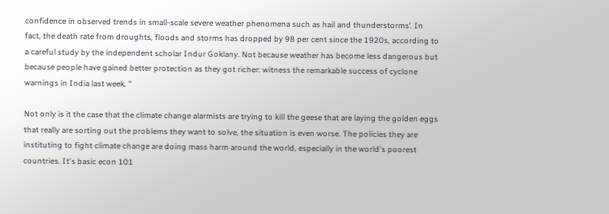confidence in observed trends in small-scale severe weather phenomena such as hail and thunderstorms’. In fact, the death rate from droughts, floods and storms has dropped by 98 per cent since the 1920s, according to a careful study by the independent scholar Indur Goklany. Not because weather has become less dangerous but because people have gained better protection as they got richer: witness the remarkable success of cyclone warnings in India last week. "

Not only is it the case that the climate change alarmists are trying to kill the geese that are laying the golden eggs that really are sorting out the problems they want to solve, the situation is even worse. The policies they are instituting to fight climate change are doing mass harm around the world, especially in the world's poorest countries. It's basic econ 101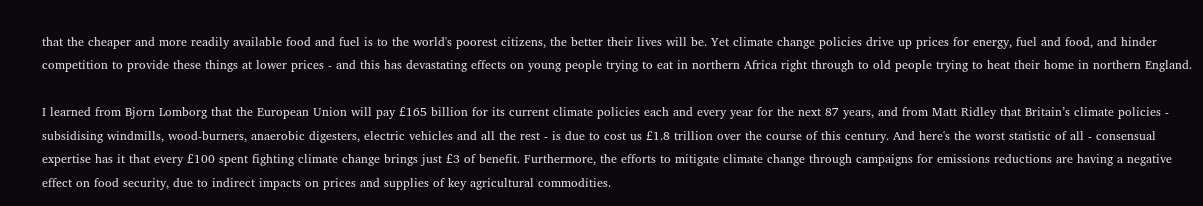that the cheaper and more readily available food and fuel is to the world's poorest citizens, the better their lives will be. Yet climate change policies drive up prices for energy, fuel and food, and hinder competition to provide these things at lower prices - and this has devastating effects on young people trying to eat in northern Africa right through to old people trying to heat their home in northern England.

I learned from Bjorn Lomborg that the European Union will pay £165 billion for its current climate policies each and every year for the next 87 years, and from Matt Ridley that Britain’s climate policies - subsidising windmills, wood-burners, anaerobic digesters, electric vehicles and all the rest - is due to cost us £1.8 trillion over the course of this century. And here's the worst statistic of all - consensual expertise has it that every £100 spent fighting climate change brings just £3 of benefit. Furthermore, the efforts to mitigate climate change through campaigns for emissions reductions are having a negative effect on food security, due to indirect impacts on prices and supplies of key agricultural commodities.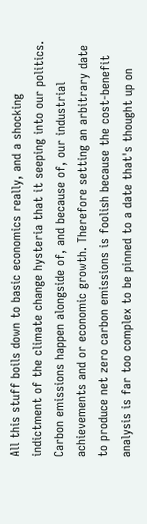All this stuff boils down to basic economics really, and a shocking indictment of the climate change hysteria that it seeping into our politics. Carbon emissions happen alongside of, and because of, our industrial achievements and or economic growth. Therefore setting an arbitrary date to produce net zero carbon emissions is foolish because the cost-benefit analysis is far too complex to be pinned to a date that's thought up on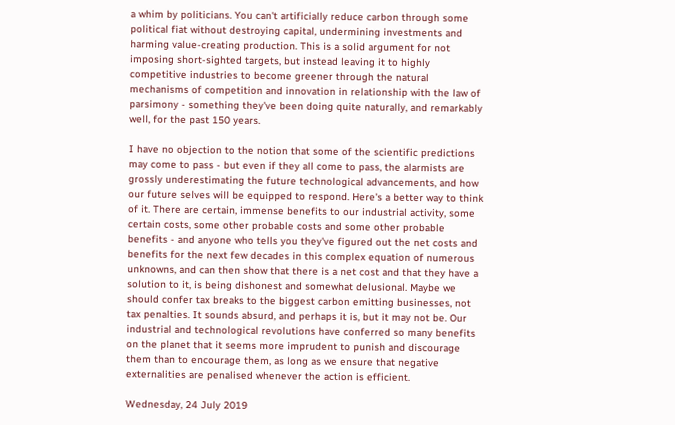a whim by politicians. You can't artificially reduce carbon through some political fiat without destroying capital, undermining investments and harming value-creating production. This is a solid argument for not imposing short-sighted targets, but instead leaving it to highly competitive industries to become greener through the natural mechanisms of competition and innovation in relationship with the law of parsimony - something they've been doing quite naturally, and remarkably well, for the past 150 years.

I have no objection to the notion that some of the scientific predictions may come to pass - but even if they all come to pass, the alarmists are grossly underestimating the future technological advancements, and how our future selves will be equipped to respond. Here's a better way to think of it. There are certain, immense benefits to our industrial activity, some certain costs, some other probable costs and some other probable benefits - and anyone who tells you they've figured out the net costs and benefits for the next few decades in this complex equation of numerous unknowns, and can then show that there is a net cost and that they have a solution to it, is being dishonest and somewhat delusional. Maybe we should confer tax breaks to the biggest carbon emitting businesses, not tax penalties. It sounds absurd, and perhaps it is, but it may not be. Our industrial and technological revolutions have conferred so many benefits on the planet that it seems more imprudent to punish and discourage them than to encourage them, as long as we ensure that negative externalities are penalised whenever the action is efficient.

Wednesday, 24 July 2019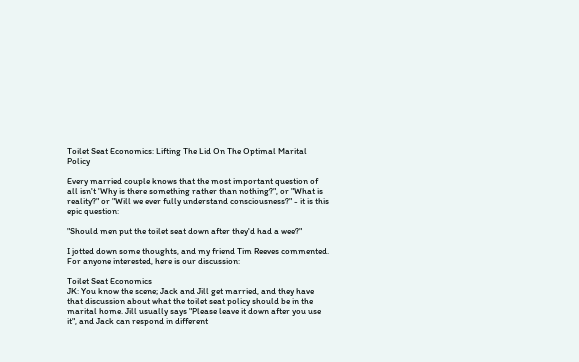Toilet Seat Economics: Lifting The Lid On The Optimal Marital Policy

Every married couple knows that the most important question of all isn't 'Why is there something rather than nothing?", or "What is reality?" or "Will we ever fully understand consciousness?" - it is this epic question:

"Should men put the toilet seat down after they'd had a wee?"

I jotted down some thoughts, and my friend Tim Reeves commented. For anyone interested, here is our discussion:

Toilet Seat Economics
JK: You know the scene; Jack and Jill get married, and they have that discussion about what the toilet seat policy should be in the marital home. Jill usually says "Please leave it down after you use it", and Jack can respond in different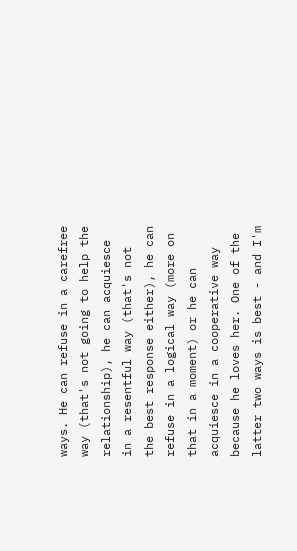ways. He can refuse in a carefree way (that's not going to help the relationship), he can acquiesce in a resentful way (that's not the best response either), he can refuse in a logical way (more on that in a moment) or he can acquiesce in a cooperative way because he loves her. One of the latter two ways is best - and I'm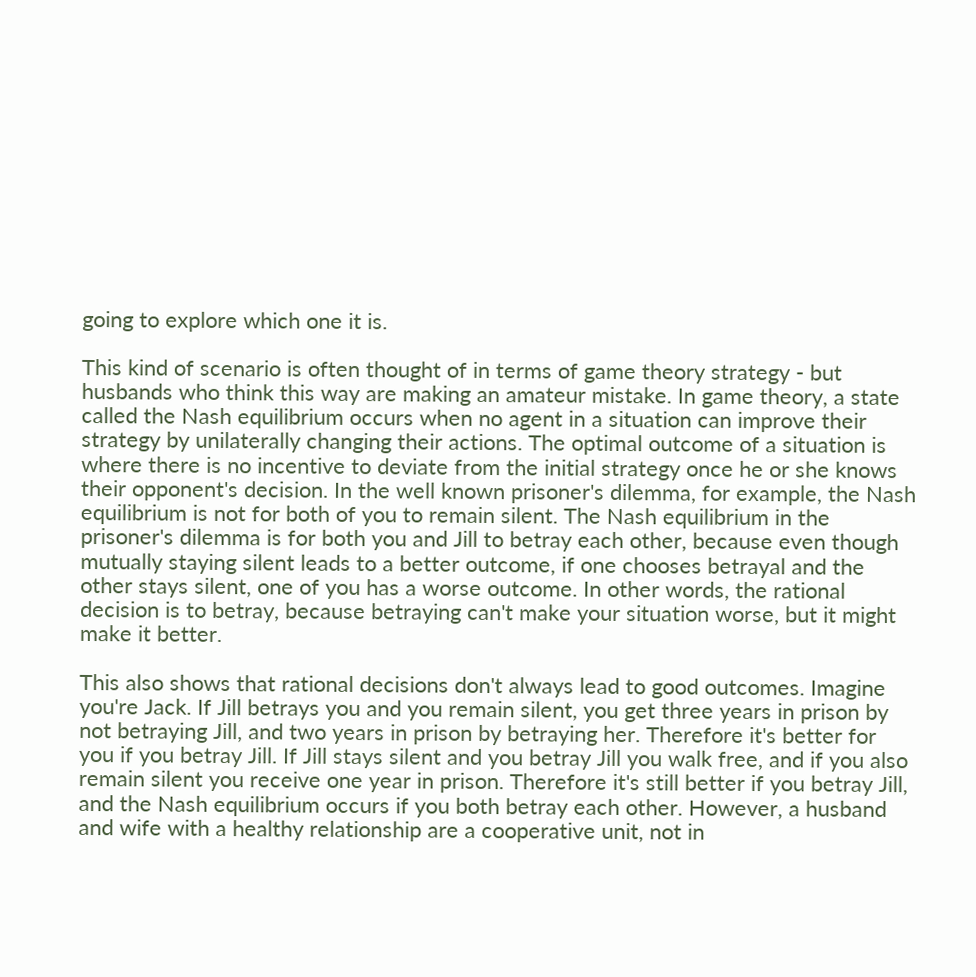going to explore which one it is.

This kind of scenario is often thought of in terms of game theory strategy - but husbands who think this way are making an amateur mistake. In game theory, a state called the Nash equilibrium occurs when no agent in a situation can improve their strategy by unilaterally changing their actions. The optimal outcome of a situation is where there is no incentive to deviate from the initial strategy once he or she knows their opponent's decision. In the well known prisoner's dilemma, for example, the Nash equilibrium is not for both of you to remain silent. The Nash equilibrium in the prisoner's dilemma is for both you and Jill to betray each other, because even though mutually staying silent leads to a better outcome, if one chooses betrayal and the other stays silent, one of you has a worse outcome. In other words, the rational decision is to betray, because betraying can't make your situation worse, but it might make it better.

This also shows that rational decisions don't always lead to good outcomes. Imagine you're Jack. If Jill betrays you and you remain silent, you get three years in prison by not betraying Jill, and two years in prison by betraying her. Therefore it's better for you if you betray Jill. If Jill stays silent and you betray Jill you walk free, and if you also remain silent you receive one year in prison. Therefore it's still better if you betray Jill, and the Nash equilibrium occurs if you both betray each other. However, a husband and wife with a healthy relationship are a cooperative unit, not in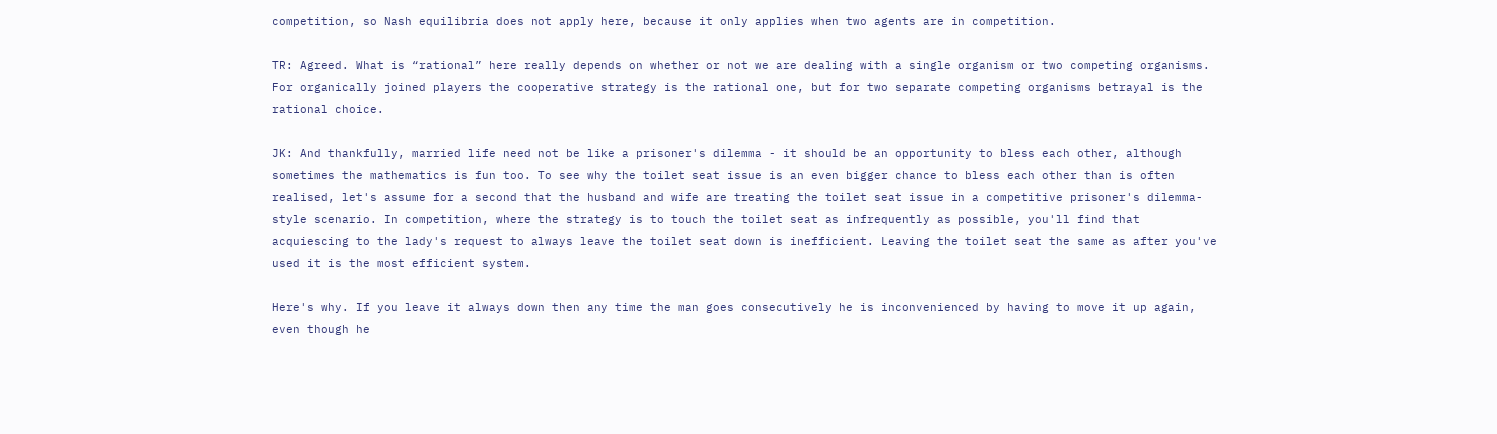competition, so Nash equilibria does not apply here, because it only applies when two agents are in competition.

TR: Agreed. What is “rational” here really depends on whether or not we are dealing with a single organism or two competing organisms. For organically joined players the cooperative strategy is the rational one, but for two separate competing organisms betrayal is the rational choice.

JK: And thankfully, married life need not be like a prisoner's dilemma - it should be an opportunity to bless each other, although sometimes the mathematics is fun too. To see why the toilet seat issue is an even bigger chance to bless each other than is often realised, let's assume for a second that the husband and wife are treating the toilet seat issue in a competitive prisoner's dilemma-style scenario. In competition, where the strategy is to touch the toilet seat as infrequently as possible, you'll find that acquiescing to the lady's request to always leave the toilet seat down is inefficient. Leaving the toilet seat the same as after you've used it is the most efficient system.

Here's why. If you leave it always down then any time the man goes consecutively he is inconvenienced by having to move it up again, even though he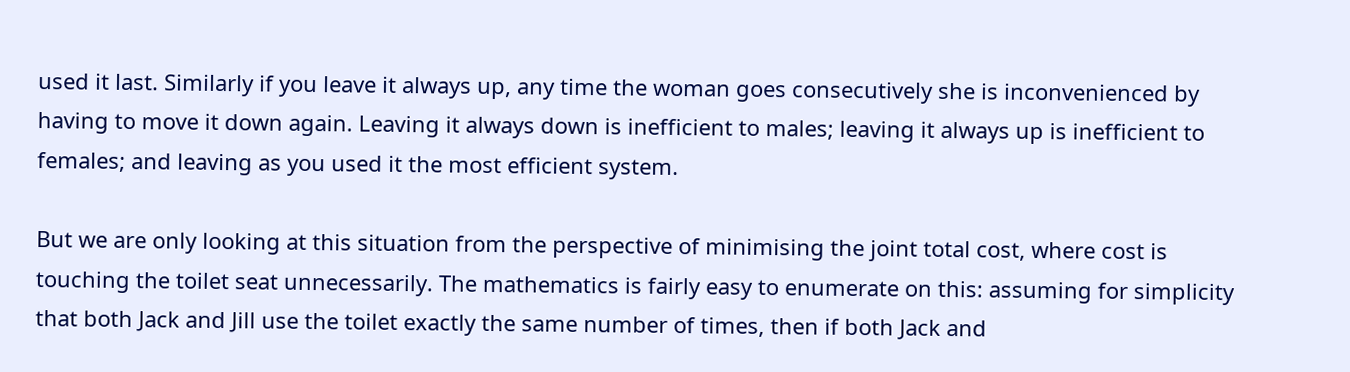used it last. Similarly if you leave it always up, any time the woman goes consecutively she is inconvenienced by having to move it down again. Leaving it always down is inefficient to males; leaving it always up is inefficient to females; and leaving as you used it the most efficient system.

But we are only looking at this situation from the perspective of minimising the joint total cost, where cost is touching the toilet seat unnecessarily. The mathematics is fairly easy to enumerate on this: assuming for simplicity that both Jack and Jill use the toilet exactly the same number of times, then if both Jack and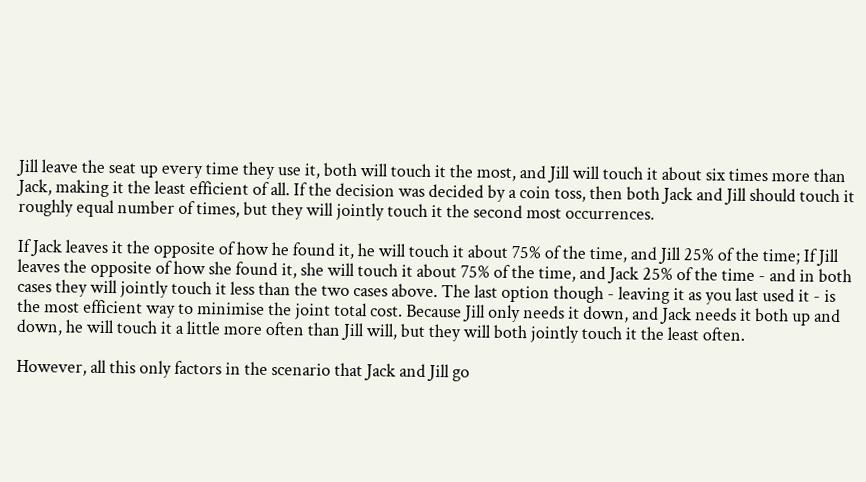Jill leave the seat up every time they use it, both will touch it the most, and Jill will touch it about six times more than Jack, making it the least efficient of all. If the decision was decided by a coin toss, then both Jack and Jill should touch it roughly equal number of times, but they will jointly touch it the second most occurrences.

If Jack leaves it the opposite of how he found it, he will touch it about 75% of the time, and Jill 25% of the time; If Jill leaves the opposite of how she found it, she will touch it about 75% of the time, and Jack 25% of the time - and in both cases they will jointly touch it less than the two cases above. The last option though - leaving it as you last used it - is the most efficient way to minimise the joint total cost. Because Jill only needs it down, and Jack needs it both up and down, he will touch it a little more often than Jill will, but they will both jointly touch it the least often.

However, all this only factors in the scenario that Jack and Jill go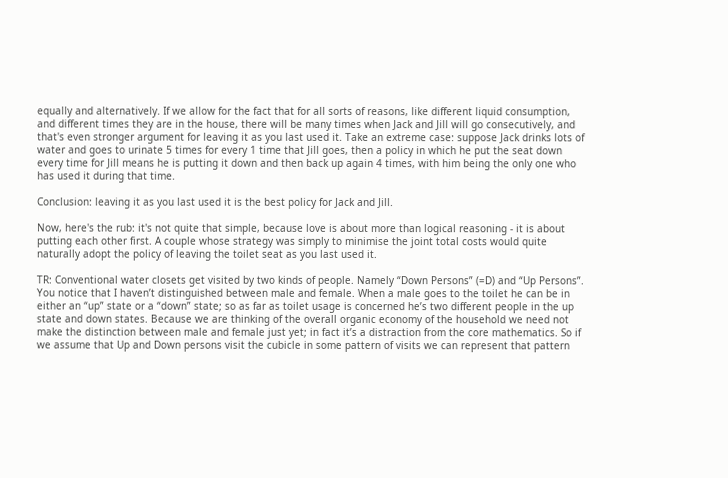equally and alternatively. If we allow for the fact that for all sorts of reasons, like different liquid consumption, and different times they are in the house, there will be many times when Jack and Jill will go consecutively, and that's even stronger argument for leaving it as you last used it. Take an extreme case: suppose Jack drinks lots of water and goes to urinate 5 times for every 1 time that Jill goes, then a policy in which he put the seat down every time for Jill means he is putting it down and then back up again 4 times, with him being the only one who has used it during that time.

Conclusion: leaving it as you last used it is the best policy for Jack and Jill.

Now, here's the rub: it's not quite that simple, because love is about more than logical reasoning - it is about putting each other first. A couple whose strategy was simply to minimise the joint total costs would quite naturally adopt the policy of leaving the toilet seat as you last used it.

TR: Conventional water closets get visited by two kinds of people. Namely “Down Persons” (=D) and “Up Persons”. You notice that I haven’t distinguished between male and female. When a male goes to the toilet he can be in either an “up” state or a “down” state; so as far as toilet usage is concerned he’s two different people in the up state and down states. Because we are thinking of the overall organic economy of the household we need not make the distinction between male and female just yet; in fact it’s a distraction from the core mathematics. So if we assume that Up and Down persons visit the cubicle in some pattern of visits we can represent that pattern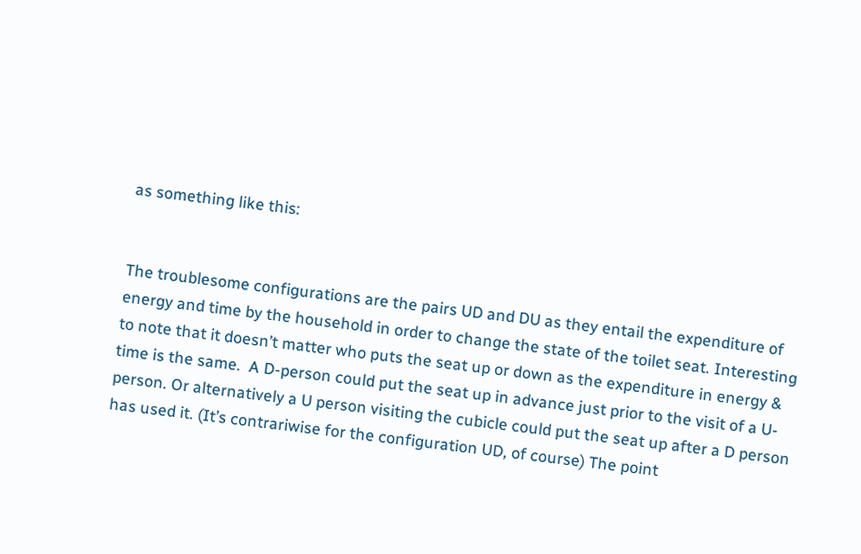as something like this:


The troublesome configurations are the pairs UD and DU as they entail the expenditure of energy and time by the household in order to change the state of the toilet seat. Interesting to note that it doesn’t matter who puts the seat up or down as the expenditure in energy & time is the same.  A D-person could put the seat up in advance just prior to the visit of a U-person. Or alternatively a U person visiting the cubicle could put the seat up after a D person has used it. (It’s contrariwise for the configuration UD, of course) The point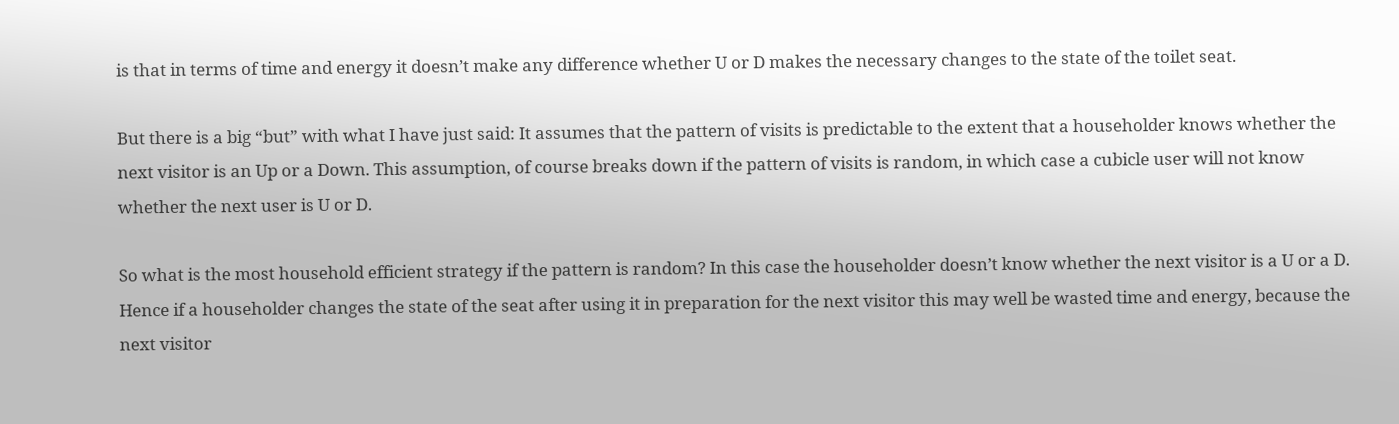is that in terms of time and energy it doesn’t make any difference whether U or D makes the necessary changes to the state of the toilet seat.

But there is a big “but” with what I have just said: It assumes that the pattern of visits is predictable to the extent that a householder knows whether the next visitor is an Up or a Down. This assumption, of course breaks down if the pattern of visits is random, in which case a cubicle user will not know whether the next user is U or D.

So what is the most household efficient strategy if the pattern is random? In this case the householder doesn’t know whether the next visitor is a U or a D. Hence if a householder changes the state of the seat after using it in preparation for the next visitor this may well be wasted time and energy, because the next visitor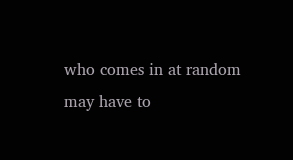who comes in at random may have to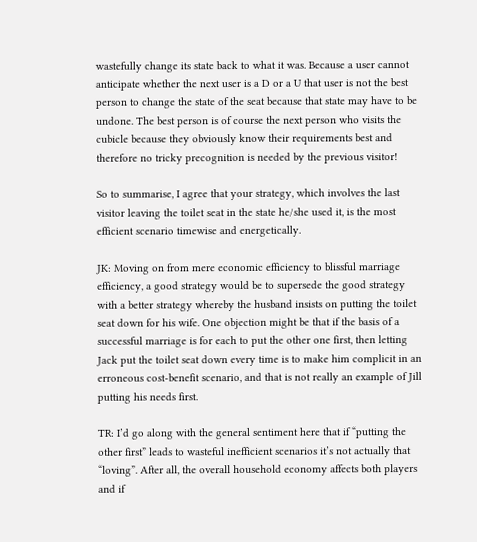wastefully change its state back to what it was. Because a user cannot anticipate whether the next user is a D or a U that user is not the best person to change the state of the seat because that state may have to be undone. The best person is of course the next person who visits the cubicle because they obviously know their requirements best and therefore no tricky precognition is needed by the previous visitor!

So to summarise, I agree that your strategy, which involves the last visitor leaving the toilet seat in the state he/she used it, is the most efficient scenario timewise and energetically.

JK: Moving on from mere economic efficiency to blissful marriage efficiency, a good strategy would be to supersede the good strategy with a better strategy whereby the husband insists on putting the toilet seat down for his wife. One objection might be that if the basis of a successful marriage is for each to put the other one first, then letting Jack put the toilet seat down every time is to make him complicit in an erroneous cost-benefit scenario, and that is not really an example of Jill putting his needs first.

TR: I’d go along with the general sentiment here that if “putting the other first” leads to wasteful inefficient scenarios it’s not actually that “loving”. After all, the overall household economy affects both players and if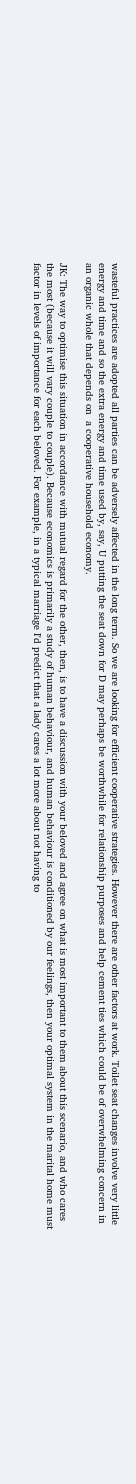wasteful practices are adopted all parties can be adversely affected in the long term. So we are looking for efficient cooperative strategies. However there are other factors at work. Toilet seat changes involve very little energy and time and so the extra energy and time used by, say, U putting the seat down for D may perhaps be worthwhile for relationship purposes and help cement ties which could be of overwhelming concern in an organic whole that depends on  a cooperative household economy.

JK: The way to optimise this situation in accordance with mutual regard for the other, then, is to have a discussion with your beloved and agree on what is most important to them about this scenario, and who cares the most (because it will vary couple to couple). Because economics is primarily a study of human behaviour, and human behaviour is conditioned by our feelings, then your optimal system in the marital home must factor in levels of importance for each beloved. For example, in a typical marriage I'd predict that a lady cares a lot more about not having to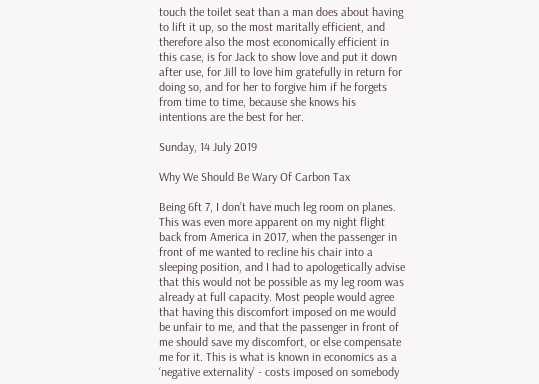touch the toilet seat than a man does about having to lift it up, so the most maritally efficient, and therefore also the most economically efficient in this case, is for Jack to show love and put it down after use, for Jill to love him gratefully in return for doing so, and for her to forgive him if he forgets from time to time, because she knows his intentions are the best for her.

Sunday, 14 July 2019

Why We Should Be Wary Of Carbon Tax

Being 6ft 7, I don’t have much leg room on planes. This was even more apparent on my night flight back from America in 2017, when the passenger in front of me wanted to recline his chair into a sleeping position, and I had to apologetically advise that this would not be possible as my leg room was already at full capacity. Most people would agree that having this discomfort imposed on me would be unfair to me, and that the passenger in front of me should save my discomfort, or else compensate me for it. This is what is known in economics as a ‘negative externality’ - costs imposed on somebody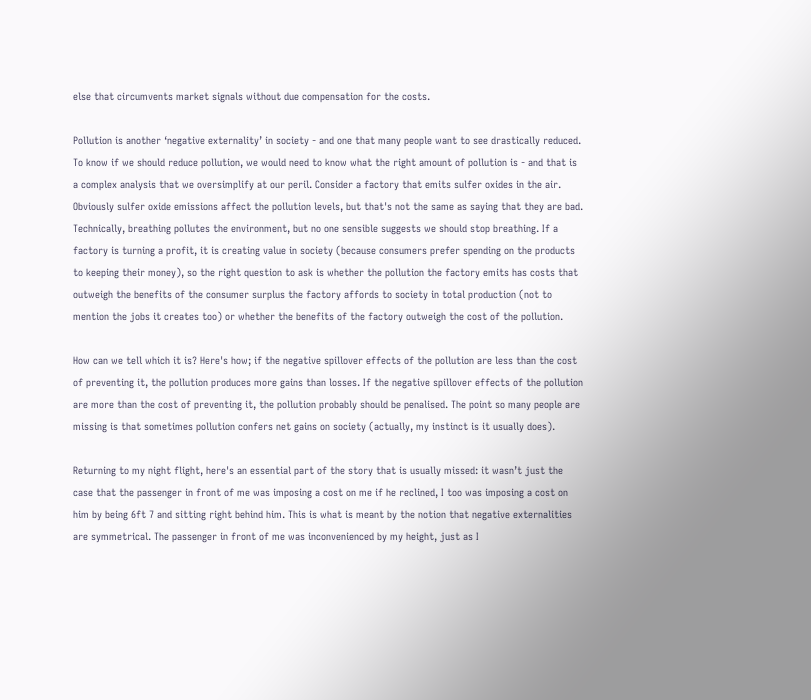else that circumvents market signals without due compensation for the costs.

Pollution is another ‘negative externality’ in society - and one that many people want to see drastically reduced. To know if we should reduce pollution, we would need to know what the right amount of pollution is - and that is a complex analysis that we oversimplify at our peril. Consider a factory that emits sulfer oxides in the air. Obviously sulfer oxide emissions affect the pollution levels, but that's not the same as saying that they are bad. Technically, breathing pollutes the environment, but no one sensible suggests we should stop breathing. If a factory is turning a profit, it is creating value in society (because consumers prefer spending on the products to keeping their money), so the right question to ask is whether the pollution the factory emits has costs that outweigh the benefits of the consumer surplus the factory affords to society in total production (not to mention the jobs it creates too) or whether the benefits of the factory outweigh the cost of the pollution.

How can we tell which it is? Here's how; if the negative spillover effects of the pollution are less than the cost of preventing it, the pollution produces more gains than losses. If the negative spillover effects of the pollution are more than the cost of preventing it, the pollution probably should be penalised. The point so many people are missing is that sometimes pollution confers net gains on society (actually, my instinct is it usually does).

Returning to my night flight, here's an essential part of the story that is usually missed: it wasn’t just the case that the passenger in front of me was imposing a cost on me if he reclined, I too was imposing a cost on him by being 6ft 7 and sitting right behind him. This is what is meant by the notion that negative externalities are symmetrical. The passenger in front of me was inconvenienced by my height, just as I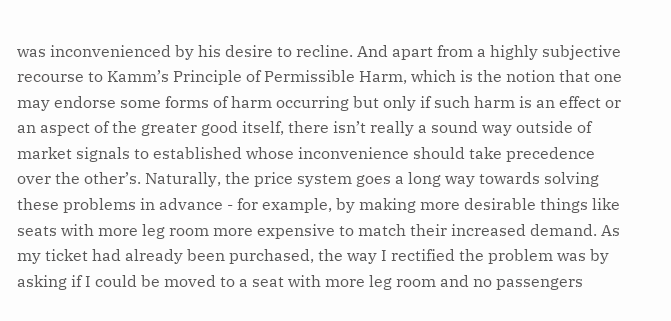was inconvenienced by his desire to recline. And apart from a highly subjective recourse to Kamm’s Principle of Permissible Harm, which is the notion that one may endorse some forms of harm occurring but only if such harm is an effect or an aspect of the greater good itself, there isn’t really a sound way outside of market signals to established whose inconvenience should take precedence over the other’s. Naturally, the price system goes a long way towards solving these problems in advance - for example, by making more desirable things like seats with more leg room more expensive to match their increased demand. As my ticket had already been purchased, the way I rectified the problem was by asking if I could be moved to a seat with more leg room and no passengers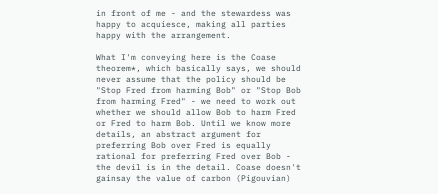in front of me - and the stewardess was happy to acquiesce, making all parties happy with the arrangement.

What I'm conveying here is the Coase theorem*, which basically says, we should never assume that the policy should be "Stop Fred from harming Bob" or "Stop Bob from harming Fred" - we need to work out whether we should allow Bob to harm Fred or Fred to harm Bob. Until we know more details, an abstract argument for preferring Bob over Fred is equally rational for preferring Fred over Bob - the devil is in the detail. Coase doesn't gainsay the value of carbon (Pigouvian)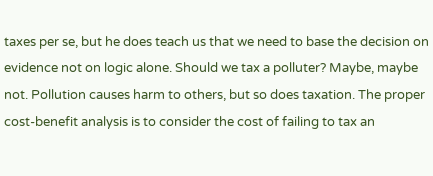taxes per se, but he does teach us that we need to base the decision on evidence not on logic alone. Should we tax a polluter? Maybe, maybe not. Pollution causes harm to others, but so does taxation. The proper cost-benefit analysis is to consider the cost of failing to tax an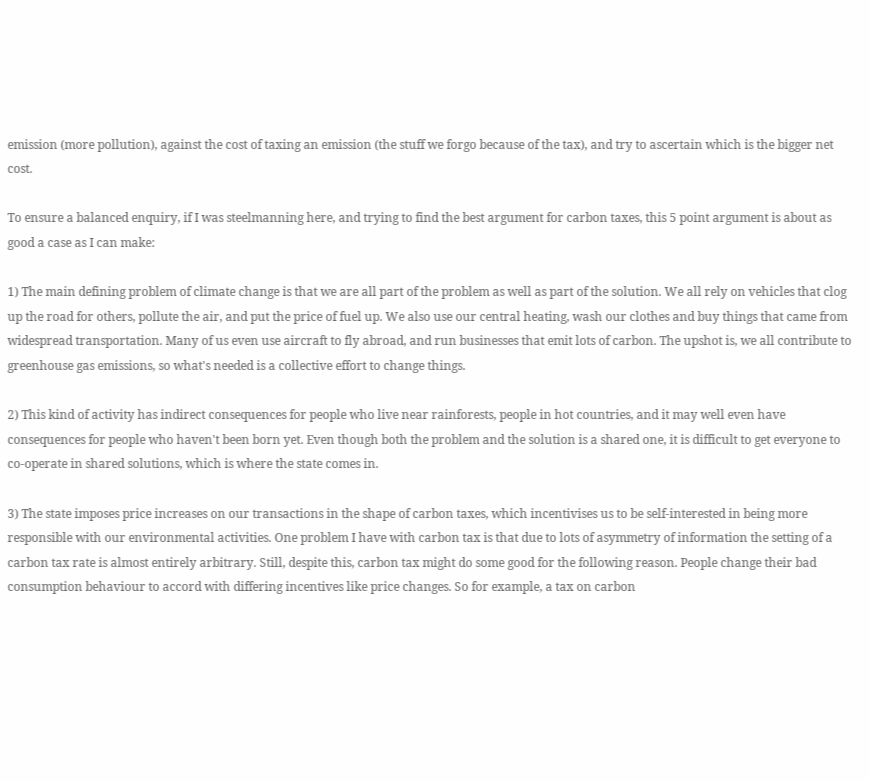emission (more pollution), against the cost of taxing an emission (the stuff we forgo because of the tax), and try to ascertain which is the bigger net cost.

To ensure a balanced enquiry, if I was steelmanning here, and trying to find the best argument for carbon taxes, this 5 point argument is about as good a case as I can make:

1) The main defining problem of climate change is that we are all part of the problem as well as part of the solution. We all rely on vehicles that clog up the road for others, pollute the air, and put the price of fuel up. We also use our central heating, wash our clothes and buy things that came from widespread transportation. Many of us even use aircraft to fly abroad, and run businesses that emit lots of carbon. The upshot is, we all contribute to greenhouse gas emissions, so what's needed is a collective effort to change things.

2) This kind of activity has indirect consequences for people who live near rainforests, people in hot countries, and it may well even have consequences for people who haven't been born yet. Even though both the problem and the solution is a shared one, it is difficult to get everyone to co-operate in shared solutions, which is where the state comes in.

3) The state imposes price increases on our transactions in the shape of carbon taxes, which incentivises us to be self-interested in being more responsible with our environmental activities. One problem I have with carbon tax is that due to lots of asymmetry of information the setting of a carbon tax rate is almost entirely arbitrary. Still, despite this, carbon tax might do some good for the following reason. People change their bad consumption behaviour to accord with differing incentives like price changes. So for example, a tax on carbon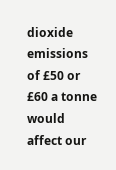dioxide emissions of £50 or £60 a tonne would affect our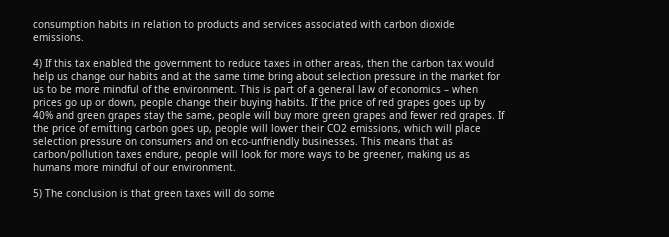consumption habits in relation to products and services associated with carbon dioxide emissions.

4) If this tax enabled the government to reduce taxes in other areas, then the carbon tax would help us change our habits and at the same time bring about selection pressure in the market for us to be more mindful of the environment. This is part of a general law of economics – when prices go up or down, people change their buying habits. If the price of red grapes goes up by 40% and green grapes stay the same, people will buy more green grapes and fewer red grapes. If the price of emitting carbon goes up, people will lower their CO2 emissions, which will place selection pressure on consumers and on eco-unfriendly businesses. This means that as carbon/pollution taxes endure, people will look for more ways to be greener, making us as humans more mindful of our environment.

5) The conclusion is that green taxes will do some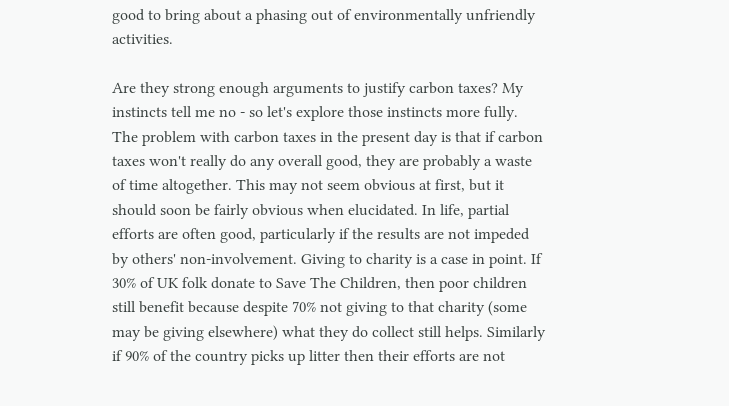good to bring about a phasing out of environmentally unfriendly activities.

Are they strong enough arguments to justify carbon taxes? My instincts tell me no - so let's explore those instincts more fully. The problem with carbon taxes in the present day is that if carbon taxes won't really do any overall good, they are probably a waste of time altogether. This may not seem obvious at first, but it should soon be fairly obvious when elucidated. In life, partial efforts are often good, particularly if the results are not impeded by others' non-involvement. Giving to charity is a case in point. If 30% of UK folk donate to Save The Children, then poor children still benefit because despite 70% not giving to that charity (some may be giving elsewhere) what they do collect still helps. Similarly if 90% of the country picks up litter then their efforts are not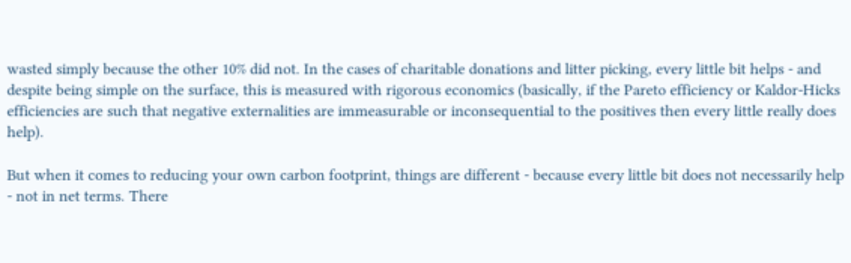wasted simply because the other 10% did not. In the cases of charitable donations and litter picking, every little bit helps - and despite being simple on the surface, this is measured with rigorous economics (basically, if the Pareto efficiency or Kaldor-Hicks efficiencies are such that negative externalities are immeasurable or inconsequential to the positives then every little really does help).

But when it comes to reducing your own carbon footprint, things are different - because every little bit does not necessarily help - not in net terms. There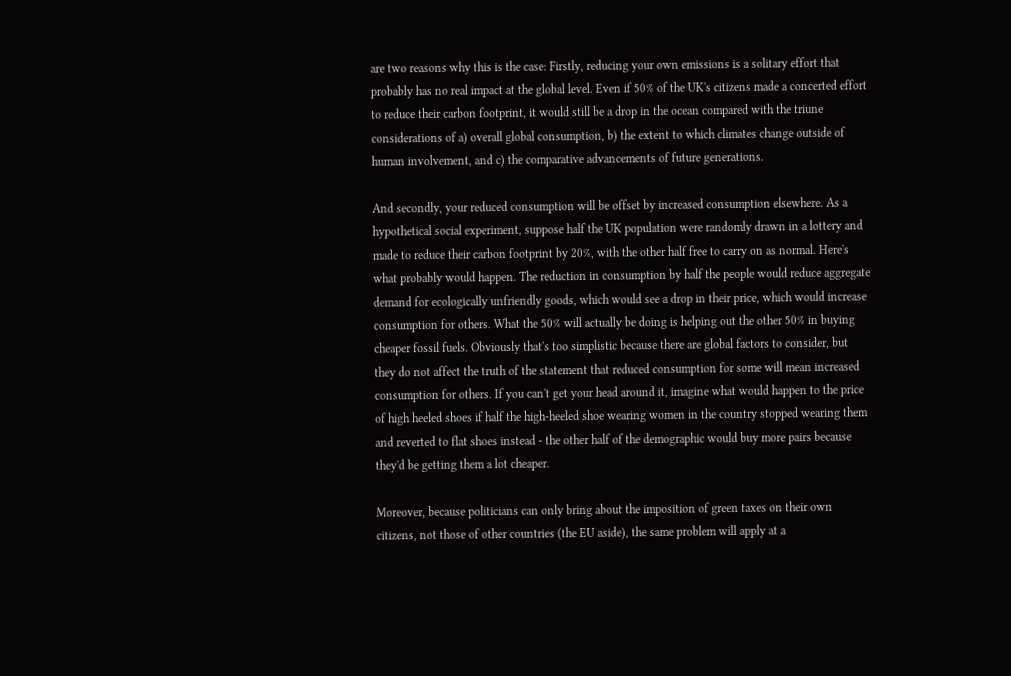are two reasons why this is the case: Firstly, reducing your own emissions is a solitary effort that probably has no real impact at the global level. Even if 50% of the UK's citizens made a concerted effort to reduce their carbon footprint, it would still be a drop in the ocean compared with the triune considerations of a) overall global consumption, b) the extent to which climates change outside of human involvement, and c) the comparative advancements of future generations.

And secondly, your reduced consumption will be offset by increased consumption elsewhere. As a hypothetical social experiment, suppose half the UK population were randomly drawn in a lottery and made to reduce their carbon footprint by 20%, with the other half free to carry on as normal. Here's what probably would happen. The reduction in consumption by half the people would reduce aggregate demand for ecologically unfriendly goods, which would see a drop in their price, which would increase consumption for others. What the 50% will actually be doing is helping out the other 50% in buying cheaper fossil fuels. Obviously that's too simplistic because there are global factors to consider, but they do not affect the truth of the statement that reduced consumption for some will mean increased consumption for others. If you can't get your head around it, imagine what would happen to the price of high heeled shoes if half the high-heeled shoe wearing women in the country stopped wearing them and reverted to flat shoes instead - the other half of the demographic would buy more pairs because they'd be getting them a lot cheaper.

Moreover, because politicians can only bring about the imposition of green taxes on their own citizens, not those of other countries (the EU aside), the same problem will apply at a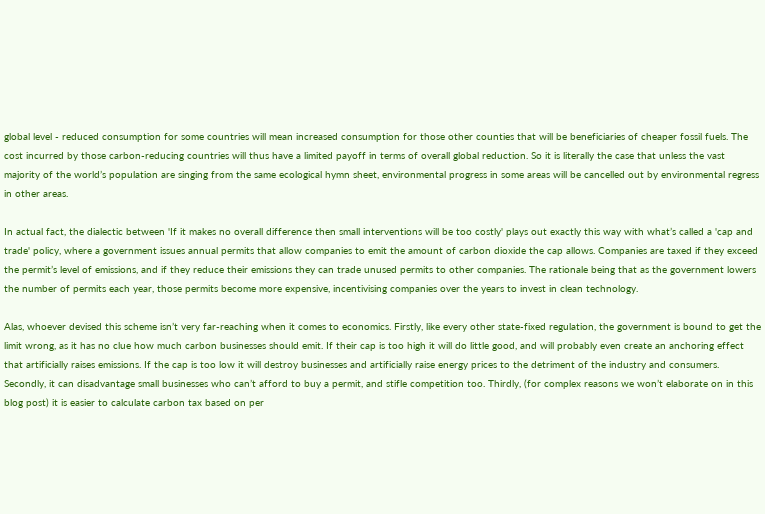global level - reduced consumption for some countries will mean increased consumption for those other counties that will be beneficiaries of cheaper fossil fuels. The cost incurred by those carbon-reducing countries will thus have a limited payoff in terms of overall global reduction. So it is literally the case that unless the vast majority of the world’s population are singing from the same ecological hymn sheet, environmental progress in some areas will be cancelled out by environmental regress in other areas.

In actual fact, the dialectic between 'If it makes no overall difference then small interventions will be too costly' plays out exactly this way with what’s called a 'cap and trade' policy, where a government issues annual permits that allow companies to emit the amount of carbon dioxide the cap allows. Companies are taxed if they exceed the permit’s level of emissions, and if they reduce their emissions they can trade unused permits to other companies. The rationale being that as the government lowers the number of permits each year, those permits become more expensive, incentivising companies over the years to invest in clean technology.

Alas, whoever devised this scheme isn’t very far-reaching when it comes to economics. Firstly, like every other state-fixed regulation, the government is bound to get the limit wrong, as it has no clue how much carbon businesses should emit. If their cap is too high it will do little good, and will probably even create an anchoring effect that artificially raises emissions. If the cap is too low it will destroy businesses and artificially raise energy prices to the detriment of the industry and consumers. Secondly, it can disadvantage small businesses who can’t afford to buy a permit, and stifle competition too. Thirdly, (for complex reasons we won’t elaborate on in this blog post) it is easier to calculate carbon tax based on per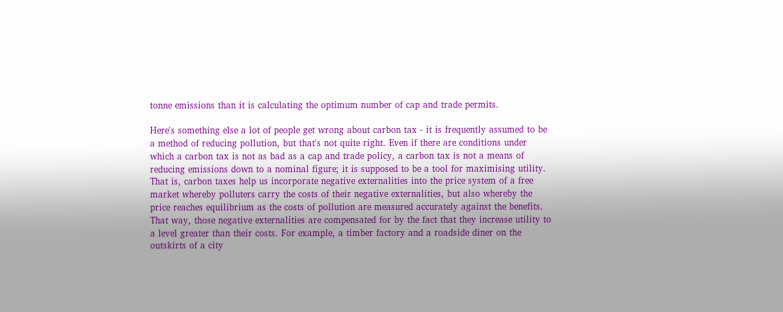tonne emissions than it is calculating the optimum number of cap and trade permits.

Here's something else a lot of people get wrong about carbon tax - it is frequently assumed to be a method of reducing pollution, but that's not quite right. Even if there are conditions under which a carbon tax is not as bad as a cap and trade policy, a carbon tax is not a means of reducing emissions down to a nominal figure; it is supposed to be a tool for maximising utility. That is, carbon taxes help us incorporate negative externalities into the price system of a free market whereby polluters carry the costs of their negative externalities, but also whereby the price reaches equilibrium as the costs of pollution are measured accurately against the benefits. That way, those negative externalities are compensated for by the fact that they increase utility to a level greater than their costs. For example, a timber factory and a roadside diner on the outskirts of a city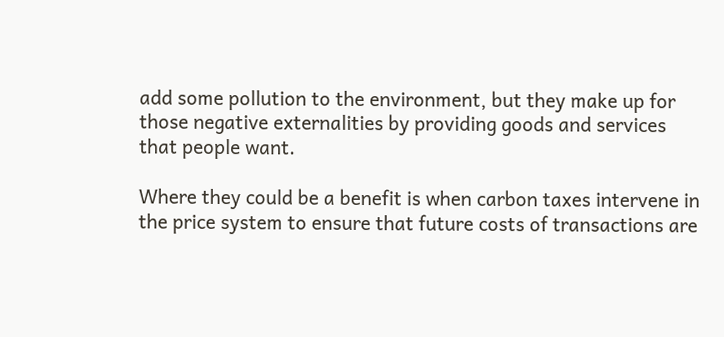add some pollution to the environment, but they make up for those negative externalities by providing goods and services that people want.

Where they could be a benefit is when carbon taxes intervene in the price system to ensure that future costs of transactions are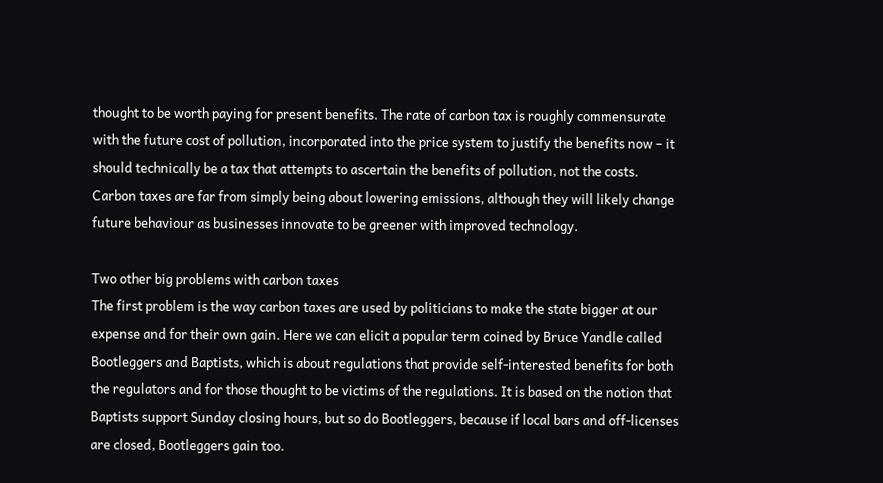thought to be worth paying for present benefits. The rate of carbon tax is roughly commensurate with the future cost of pollution, incorporated into the price system to justify the benefits now – it should technically be a tax that attempts to ascertain the benefits of pollution, not the costs. Carbon taxes are far from simply being about lowering emissions, although they will likely change future behaviour as businesses innovate to be greener with improved technology.

Two other big problems with carbon taxes
The first problem is the way carbon taxes are used by politicians to make the state bigger at our expense and for their own gain. Here we can elicit a popular term coined by Bruce Yandle called Bootleggers and Baptists, which is about regulations that provide self-interested benefits for both the regulators and for those thought to be victims of the regulations. It is based on the notion that Baptists support Sunday closing hours, but so do Bootleggers, because if local bars and off-licenses are closed, Bootleggers gain too.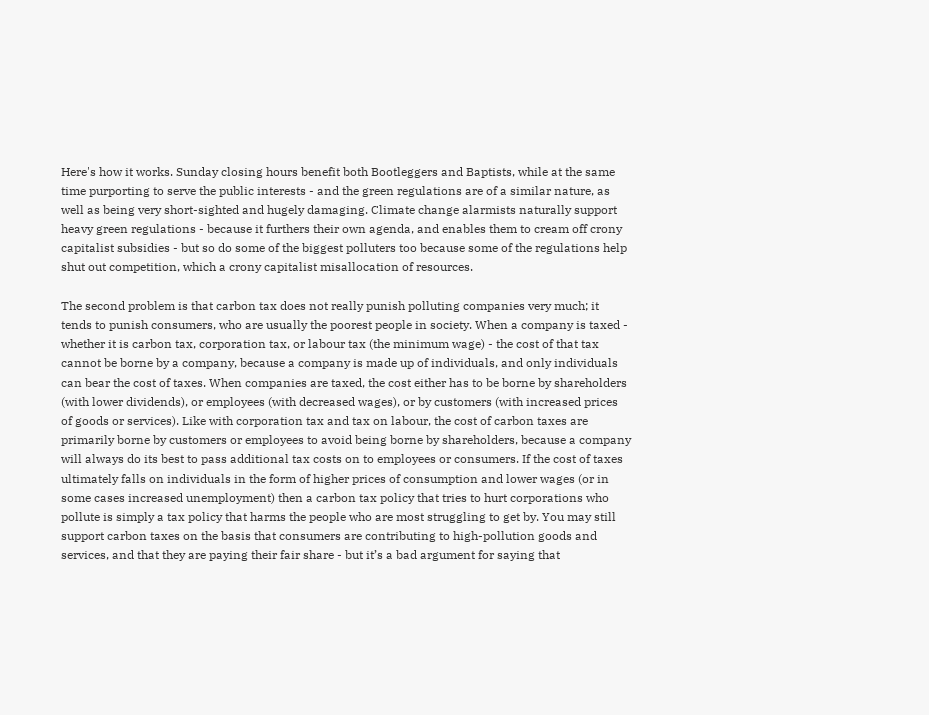Here's how it works. Sunday closing hours benefit both Bootleggers and Baptists, while at the same time purporting to serve the public interests - and the green regulations are of a similar nature, as well as being very short-sighted and hugely damaging. Climate change alarmists naturally support heavy green regulations - because it furthers their own agenda, and enables them to cream off crony capitalist subsidies - but so do some of the biggest polluters too because some of the regulations help shut out competition, which a crony capitalist misallocation of resources.

The second problem is that carbon tax does not really punish polluting companies very much; it tends to punish consumers, who are usually the poorest people in society. When a company is taxed - whether it is carbon tax, corporation tax, or labour tax (the minimum wage) - the cost of that tax cannot be borne by a company, because a company is made up of individuals, and only individuals can bear the cost of taxes. When companies are taxed, the cost either has to be borne by shareholders (with lower dividends), or employees (with decreased wages), or by customers (with increased prices of goods or services). Like with corporation tax and tax on labour, the cost of carbon taxes are primarily borne by customers or employees to avoid being borne by shareholders, because a company will always do its best to pass additional tax costs on to employees or consumers. If the cost of taxes ultimately falls on individuals in the form of higher prices of consumption and lower wages (or in some cases increased unemployment) then a carbon tax policy that tries to hurt corporations who pollute is simply a tax policy that harms the people who are most struggling to get by. You may still support carbon taxes on the basis that consumers are contributing to high-pollution goods and services, and that they are paying their fair share - but it’s a bad argument for saying that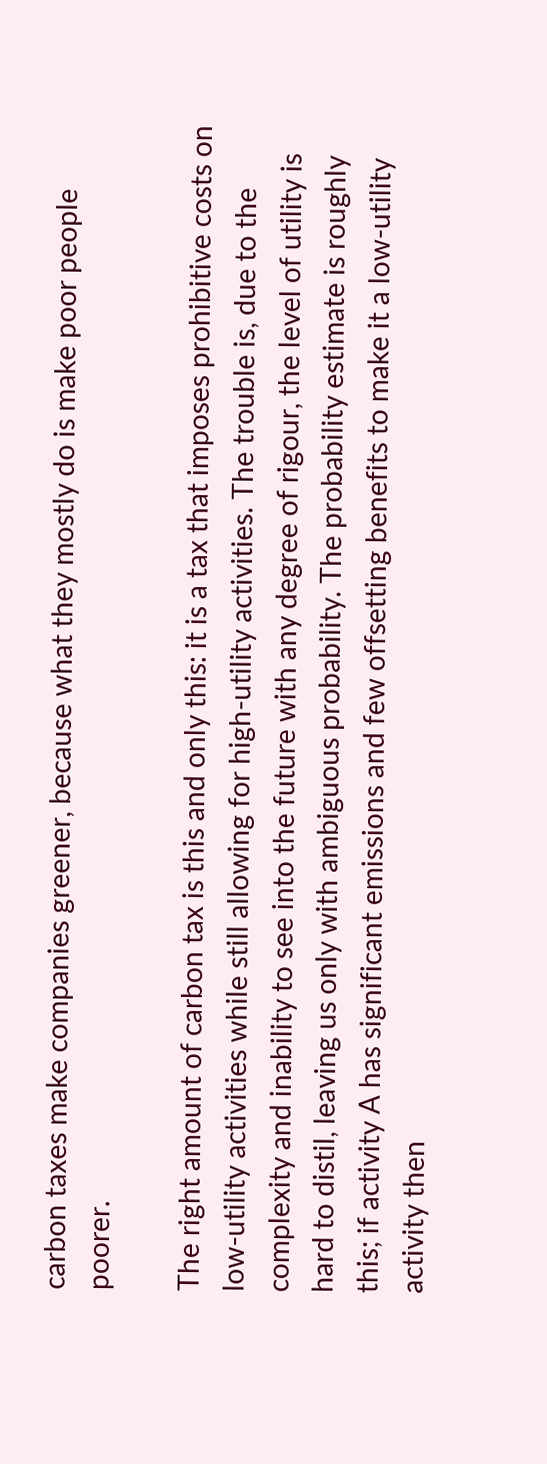carbon taxes make companies greener, because what they mostly do is make poor people poorer.

The right amount of carbon tax is this and only this: it is a tax that imposes prohibitive costs on low-utility activities while still allowing for high-utility activities. The trouble is, due to the complexity and inability to see into the future with any degree of rigour, the level of utility is hard to distil, leaving us only with ambiguous probability. The probability estimate is roughly this; if activity A has significant emissions and few offsetting benefits to make it a low-utility activity then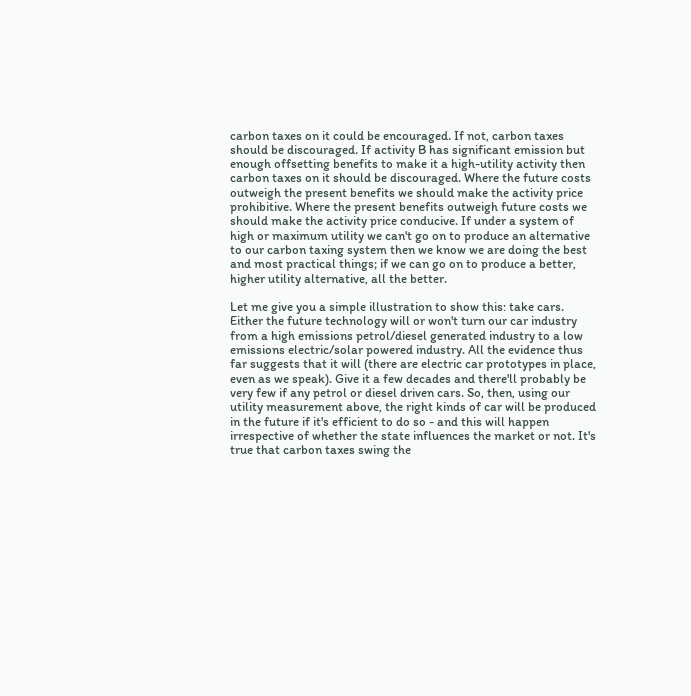carbon taxes on it could be encouraged. If not, carbon taxes should be discouraged. If activity B has significant emission but enough offsetting benefits to make it a high-utility activity then carbon taxes on it should be discouraged. Where the future costs outweigh the present benefits we should make the activity price prohibitive. Where the present benefits outweigh future costs we should make the activity price conducive. If under a system of high or maximum utility we can't go on to produce an alternative to our carbon taxing system then we know we are doing the best and most practical things; if we can go on to produce a better, higher utility alternative, all the better.

Let me give you a simple illustration to show this: take cars. Either the future technology will or won't turn our car industry from a high emissions petrol/diesel generated industry to a low emissions electric/solar powered industry. All the evidence thus far suggests that it will (there are electric car prototypes in place, even as we speak). Give it a few decades and there'll probably be very few if any petrol or diesel driven cars. So, then, using our utility measurement above, the right kinds of car will be produced in the future if it's efficient to do so - and this will happen irrespective of whether the state influences the market or not. It's true that carbon taxes swing the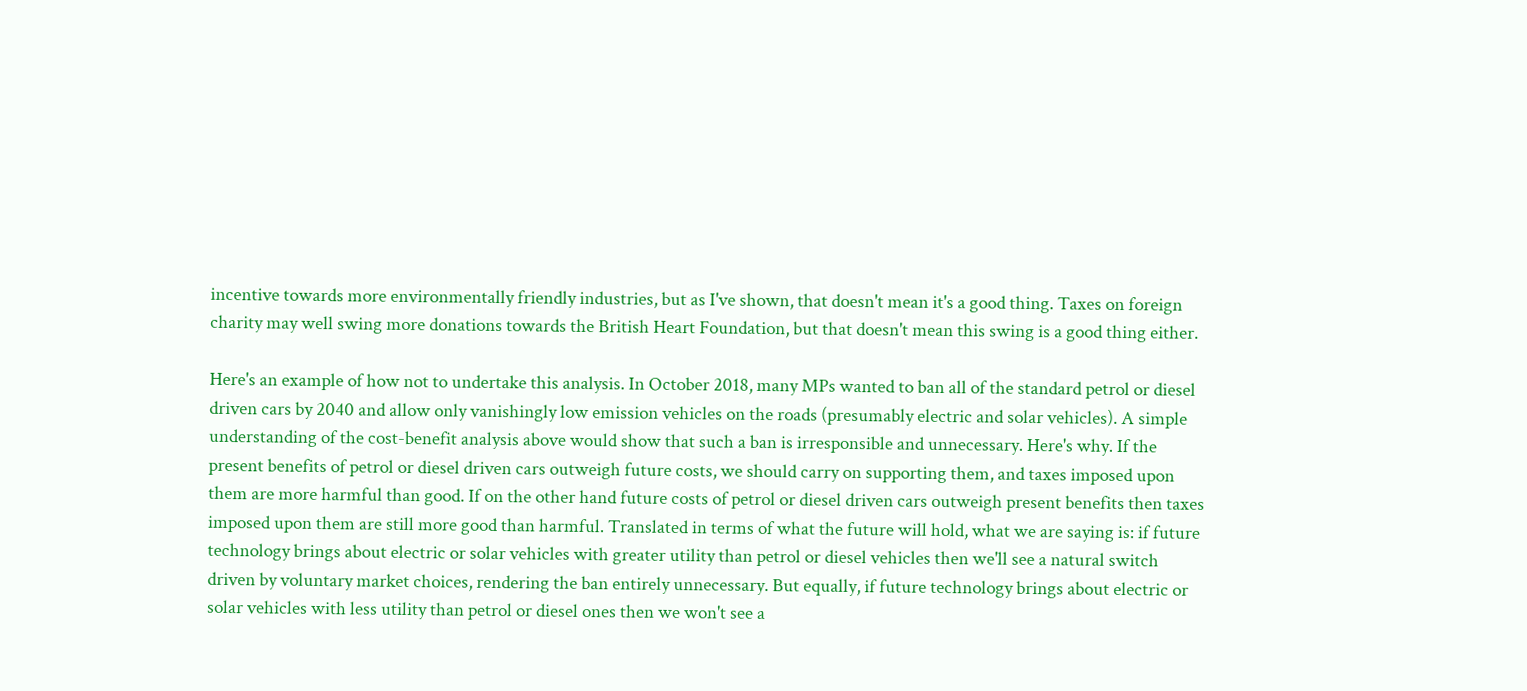incentive towards more environmentally friendly industries, but as I've shown, that doesn't mean it's a good thing. Taxes on foreign charity may well swing more donations towards the British Heart Foundation, but that doesn't mean this swing is a good thing either.

Here's an example of how not to undertake this analysis. In October 2018, many MPs wanted to ban all of the standard petrol or diesel driven cars by 2040 and allow only vanishingly low emission vehicles on the roads (presumably electric and solar vehicles). A simple understanding of the cost-benefit analysis above would show that such a ban is irresponsible and unnecessary. Here's why. If the present benefits of petrol or diesel driven cars outweigh future costs, we should carry on supporting them, and taxes imposed upon them are more harmful than good. If on the other hand future costs of petrol or diesel driven cars outweigh present benefits then taxes imposed upon them are still more good than harmful. Translated in terms of what the future will hold, what we are saying is: if future technology brings about electric or solar vehicles with greater utility than petrol or diesel vehicles then we'll see a natural switch driven by voluntary market choices, rendering the ban entirely unnecessary. But equally, if future technology brings about electric or solar vehicles with less utility than petrol or diesel ones then we won't see a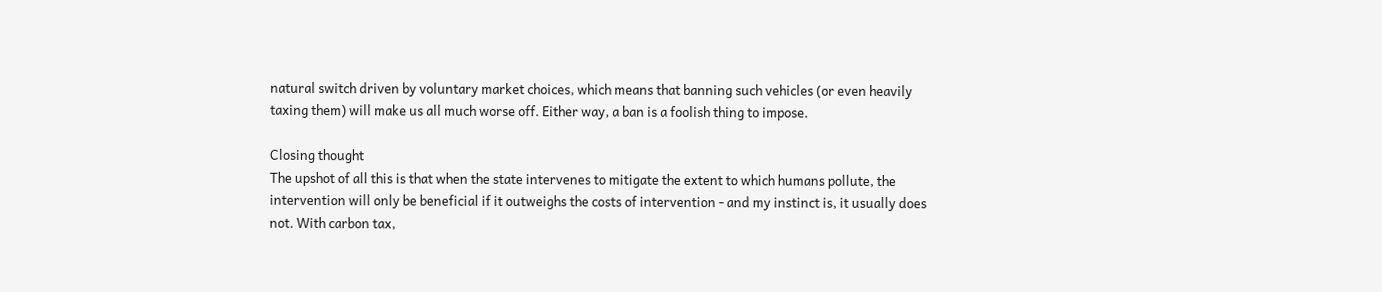natural switch driven by voluntary market choices, which means that banning such vehicles (or even heavily taxing them) will make us all much worse off. Either way, a ban is a foolish thing to impose.

Closing thought
The upshot of all this is that when the state intervenes to mitigate the extent to which humans pollute, the intervention will only be beneficial if it outweighs the costs of intervention - and my instinct is, it usually does not. With carbon tax,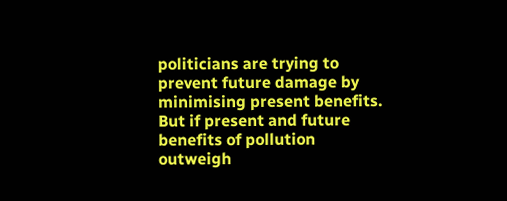politicians are trying to prevent future damage by minimising present benefits. But if present and future benefits of pollution outweigh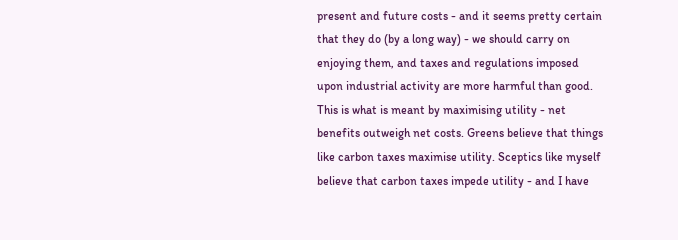present and future costs - and it seems pretty certain that they do (by a long way) - we should carry on enjoying them, and taxes and regulations imposed upon industrial activity are more harmful than good. This is what is meant by maximising utility - net benefits outweigh net costs. Greens believe that things like carbon taxes maximise utility. Sceptics like myself believe that carbon taxes impede utility - and I have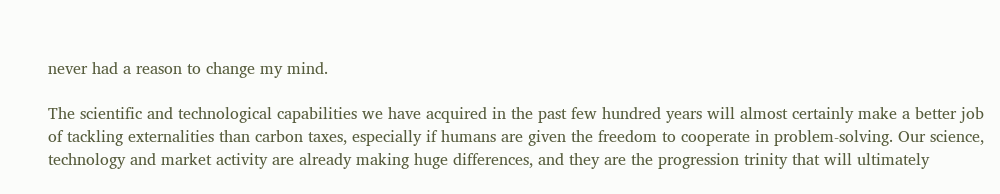never had a reason to change my mind.

The scientific and technological capabilities we have acquired in the past few hundred years will almost certainly make a better job of tackling externalities than carbon taxes, especially if humans are given the freedom to cooperate in problem-solving. Our science, technology and market activity are already making huge differences, and they are the progression trinity that will ultimately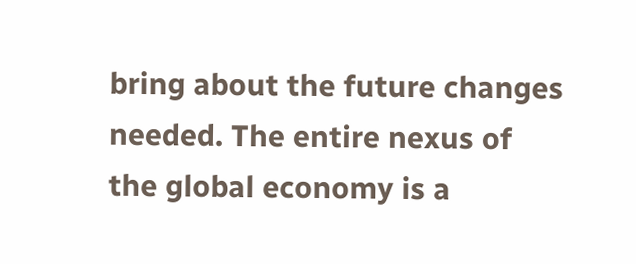bring about the future changes needed. The entire nexus of the global economy is a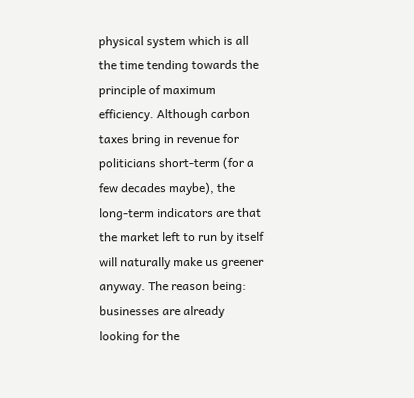physical system which is all the time tending towards the principle of maximum efficiency. Although carbon taxes bring in revenue for politicians short-term (for a few decades maybe), the long-term indicators are that the market left to run by itself will naturally make us greener anyway. The reason being: businesses are already looking for the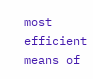most efficient means of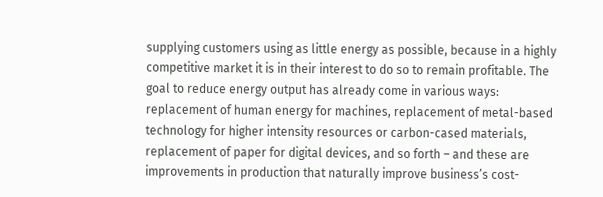supplying customers using as little energy as possible, because in a highly competitive market it is in their interest to do so to remain profitable. The goal to reduce energy output has already come in various ways: replacement of human energy for machines, replacement of metal-based technology for higher intensity resources or carbon-cased materials, replacement of paper for digital devices, and so forth – and these are improvements in production that naturally improve business’s cost-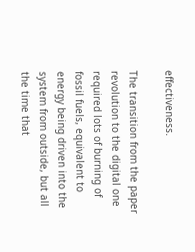effectiveness.

The transition from the paper revolution to the digital one required lots of burning of fossil fuels, equivalent to energy being driven into the system from outside, but all the time that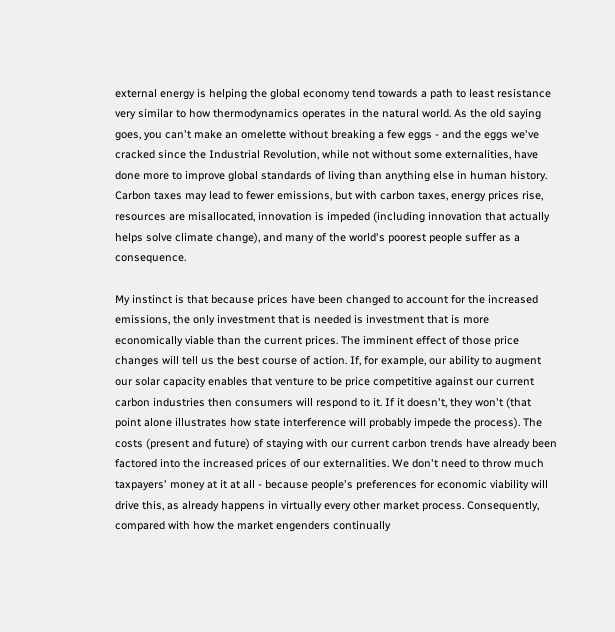external energy is helping the global economy tend towards a path to least resistance very similar to how thermodynamics operates in the natural world. As the old saying goes, you can't make an omelette without breaking a few eggs - and the eggs we've cracked since the Industrial Revolution, while not without some externalities, have done more to improve global standards of living than anything else in human history. Carbon taxes may lead to fewer emissions, but with carbon taxes, energy prices rise, resources are misallocated, innovation is impeded (including innovation that actually helps solve climate change), and many of the world's poorest people suffer as a consequence.

My instinct is that because prices have been changed to account for the increased emissions, the only investment that is needed is investment that is more economically viable than the current prices. The imminent effect of those price changes will tell us the best course of action. If, for example, our ability to augment our solar capacity enables that venture to be price competitive against our current carbon industries then consumers will respond to it. If it doesn't, they won't (that point alone illustrates how state interference will probably impede the process). The costs (present and future) of staying with our current carbon trends have already been factored into the increased prices of our externalities. We don't need to throw much taxpayers' money at it at all - because people's preferences for economic viability will drive this, as already happens in virtually every other market process. Consequently, compared with how the market engenders continually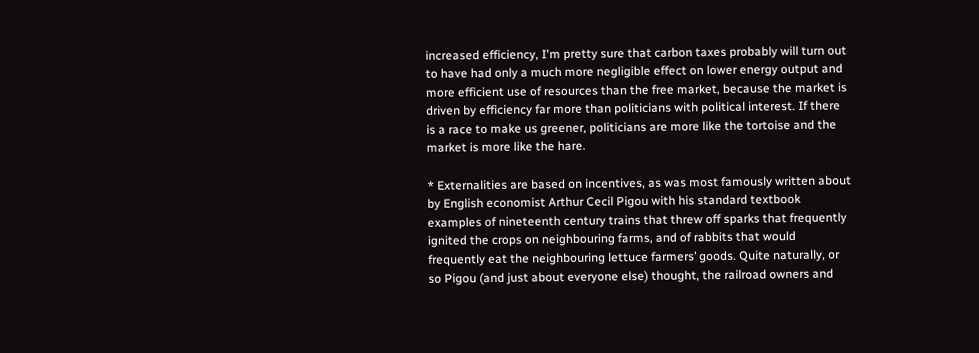increased efficiency, I'm pretty sure that carbon taxes probably will turn out to have had only a much more negligible effect on lower energy output and more efficient use of resources than the free market, because the market is driven by efficiency far more than politicians with political interest. If there is a race to make us greener, politicians are more like the tortoise and the market is more like the hare.

* Externalities are based on incentives, as was most famously written about by English economist Arthur Cecil Pigou with his standard textbook examples of nineteenth century trains that threw off sparks that frequently ignited the crops on neighbouring farms, and of rabbits that would frequently eat the neighbouring lettuce farmers’ goods. Quite naturally, or so Pigou (and just about everyone else) thought, the railroad owners and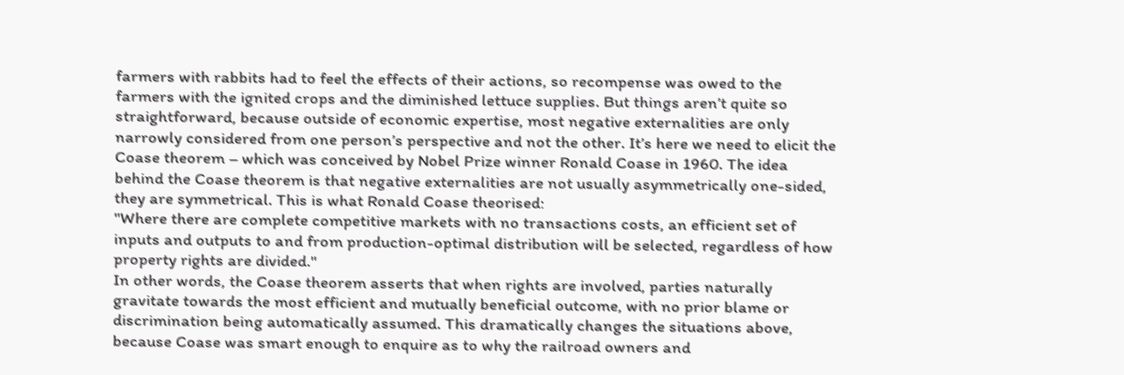farmers with rabbits had to feel the effects of their actions, so recompense was owed to the farmers with the ignited crops and the diminished lettuce supplies. But things aren’t quite so straightforward, because outside of economic expertise, most negative externalities are only narrowly considered from one person’s perspective and not the other. It’s here we need to elicit the Coase theorem – which was conceived by Nobel Prize winner Ronald Coase in 1960. The idea behind the Coase theorem is that negative externalities are not usually asymmetrically one-sided, they are symmetrical. This is what Ronald Coase theorised:
"Where there are complete competitive markets with no transactions costs, an efficient set of inputs and outputs to and from production-optimal distribution will be selected, regardless of how property rights are divided."
In other words, the Coase theorem asserts that when rights are involved, parties naturally gravitate towards the most efficient and mutually beneficial outcome, with no prior blame or discrimination being automatically assumed. This dramatically changes the situations above, because Coase was smart enough to enquire as to why the railroad owners and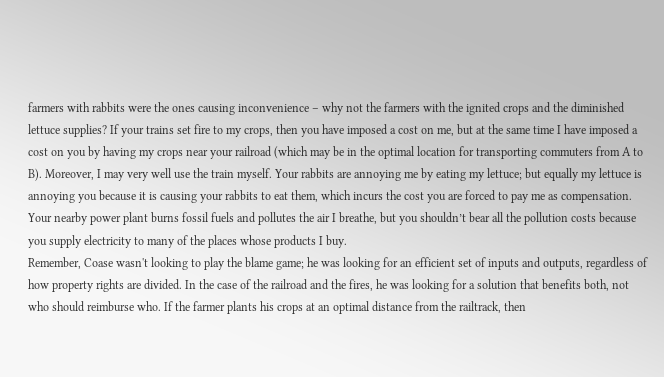farmers with rabbits were the ones causing inconvenience – why not the farmers with the ignited crops and the diminished lettuce supplies? If your trains set fire to my crops, then you have imposed a cost on me, but at the same time I have imposed a cost on you by having my crops near your railroad (which may be in the optimal location for transporting commuters from A to B). Moreover, I may very well use the train myself. Your rabbits are annoying me by eating my lettuce; but equally my lettuce is annoying you because it is causing your rabbits to eat them, which incurs the cost you are forced to pay me as compensation. Your nearby power plant burns fossil fuels and pollutes the air I breathe, but you shouldn’t bear all the pollution costs because you supply electricity to many of the places whose products I buy.
Remember, Coase wasn't looking to play the blame game; he was looking for an efficient set of inputs and outputs, regardless of how property rights are divided. In the case of the railroad and the fires, he was looking for a solution that benefits both, not who should reimburse who. If the farmer plants his crops at an optimal distance from the railtrack, then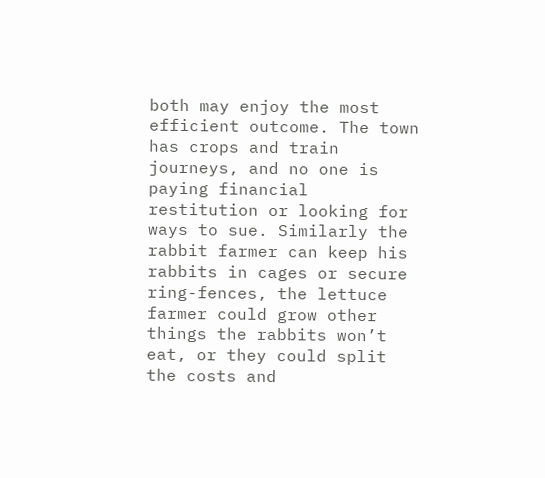both may enjoy the most efficient outcome. The town has crops and train journeys, and no one is paying financial restitution or looking for ways to sue. Similarly the rabbit farmer can keep his rabbits in cages or secure ring-fences, the lettuce farmer could grow other things the rabbits won’t eat, or they could split the costs and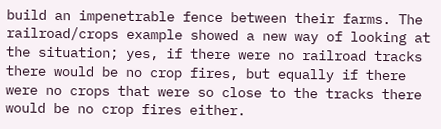build an impenetrable fence between their farms. The railroad/crops example showed a new way of looking at the situation; yes, if there were no railroad tracks there would be no crop fires, but equally if there were no crops that were so close to the tracks there would be no crop fires either.